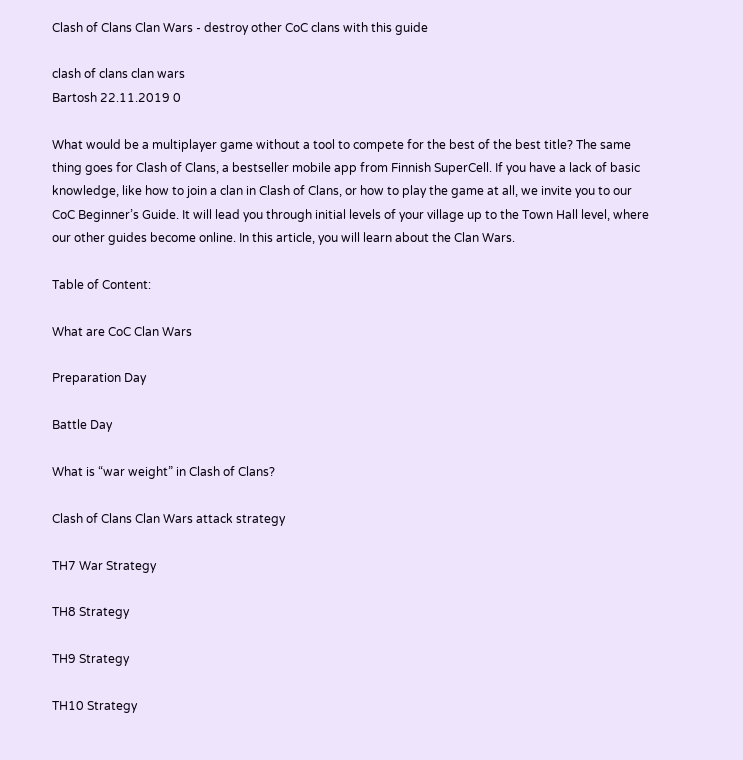Clash of Clans Clan Wars - destroy other CoC clans with this guide

clash of clans clan wars
Bartosh 22.11.2019 0

What would be a multiplayer game without a tool to compete for the best of the best title? The same thing goes for Clash of Clans, a bestseller mobile app from Finnish SuperCell. If you have a lack of basic knowledge, like how to join a clan in Clash of Clans, or how to play the game at all, we invite you to our CoC Beginner’s Guide. It will lead you through initial levels of your village up to the Town Hall level, where our other guides become online. In this article, you will learn about the Clan Wars.

Table of Content:

What are CoC Clan Wars

Preparation Day

Battle Day

What is “war weight” in Clash of Clans?

Clash of Clans Clan Wars attack strategy

TH7 War Strategy

TH8 Strategy

TH9 Strategy

TH10 Strategy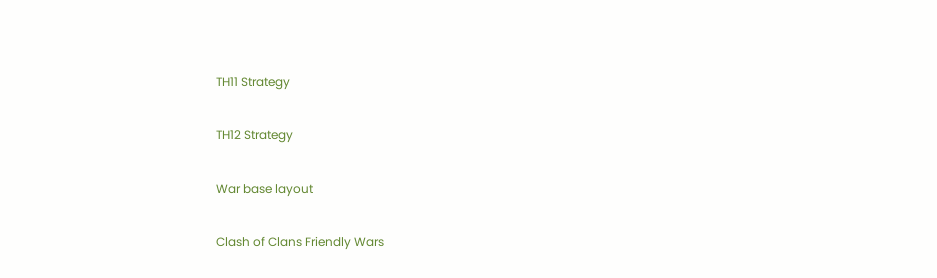TH11 Strategy

TH12 Strategy

War base layout

Clash of Clans Friendly Wars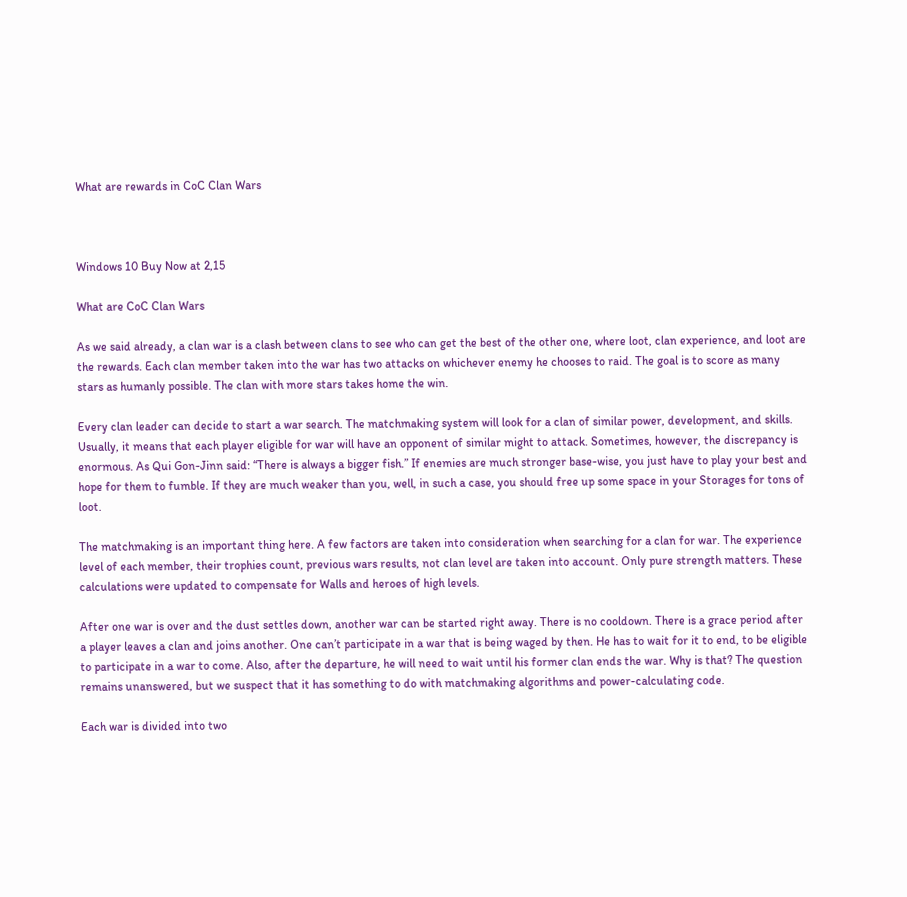What are rewards in CoC Clan Wars



Windows 10 Buy Now at 2,15

What are CoC Clan Wars

As we said already, a clan war is a clash between clans to see who can get the best of the other one, where loot, clan experience, and loot are the rewards. Each clan member taken into the war has two attacks on whichever enemy he chooses to raid. The goal is to score as many stars as humanly possible. The clan with more stars takes home the win.

Every clan leader can decide to start a war search. The matchmaking system will look for a clan of similar power, development, and skills. Usually, it means that each player eligible for war will have an opponent of similar might to attack. Sometimes, however, the discrepancy is enormous. As Qui Gon-Jinn said: “There is always a bigger fish.” If enemies are much stronger base-wise, you just have to play your best and hope for them to fumble. If they are much weaker than you, well, in such a case, you should free up some space in your Storages for tons of loot.

The matchmaking is an important thing here. A few factors are taken into consideration when searching for a clan for war. The experience level of each member, their trophies count, previous wars results, not clan level are taken into account. Only pure strength matters. These calculations were updated to compensate for Walls and heroes of high levels.

After one war is over and the dust settles down, another war can be started right away. There is no cooldown. There is a grace period after a player leaves a clan and joins another. One can’t participate in a war that is being waged by then. He has to wait for it to end, to be eligible to participate in a war to come. Also, after the departure, he will need to wait until his former clan ends the war. Why is that? The question remains unanswered, but we suspect that it has something to do with matchmaking algorithms and power-calculating code.

Each war is divided into two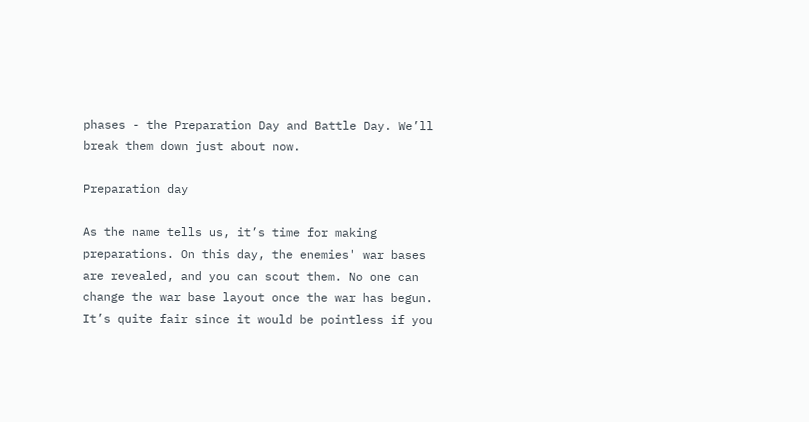phases - the Preparation Day and Battle Day. We’ll break them down just about now.

Preparation day

As the name tells us, it’s time for making preparations. On this day, the enemies' war bases are revealed, and you can scout them. No one can change the war base layout once the war has begun. It’s quite fair since it would be pointless if you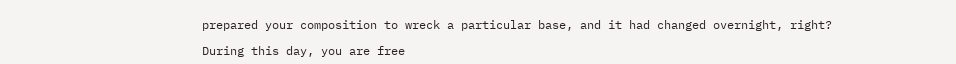prepared your composition to wreck a particular base, and it had changed overnight, right?

During this day, you are free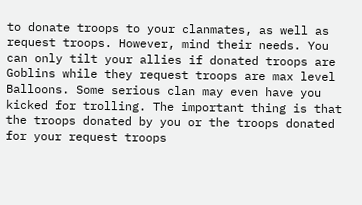to donate troops to your clanmates, as well as request troops. However, mind their needs. You can only tilt your allies if donated troops are Goblins while they request troops are max level Balloons. Some serious clan may even have you kicked for trolling. The important thing is that the troops donated by you or the troops donated for your request troops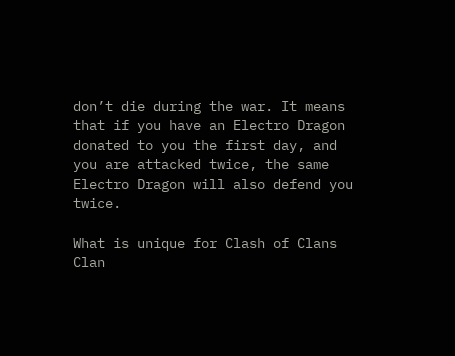don’t die during the war. It means that if you have an Electro Dragon donated to you the first day, and you are attacked twice, the same Electro Dragon will also defend you twice.

What is unique for Clash of Clans Clan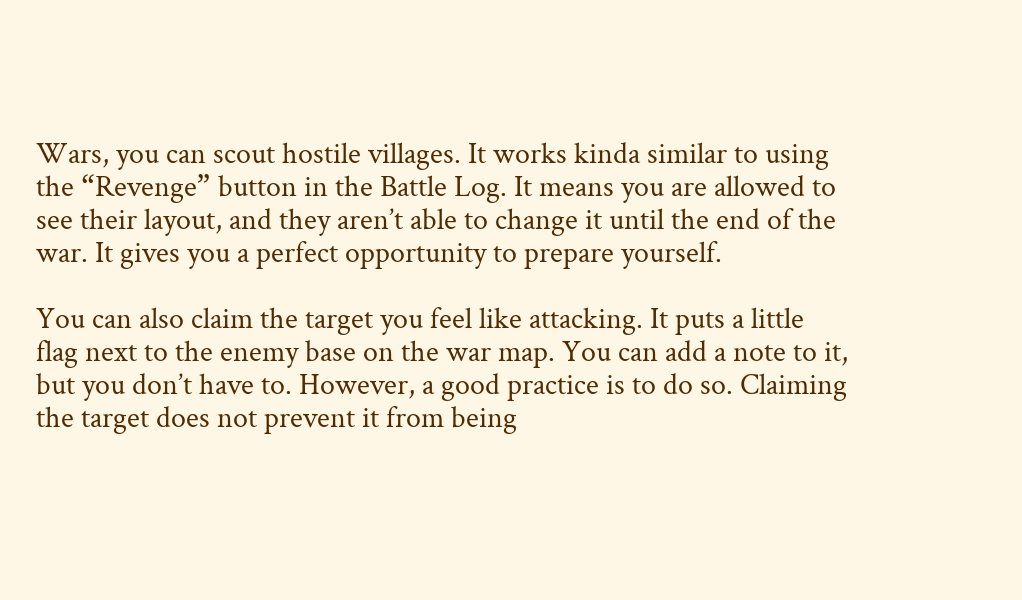Wars, you can scout hostile villages. It works kinda similar to using the “Revenge” button in the Battle Log. It means you are allowed to see their layout, and they aren’t able to change it until the end of the war. It gives you a perfect opportunity to prepare yourself.

You can also claim the target you feel like attacking. It puts a little flag next to the enemy base on the war map. You can add a note to it, but you don’t have to. However, a good practice is to do so. Claiming the target does not prevent it from being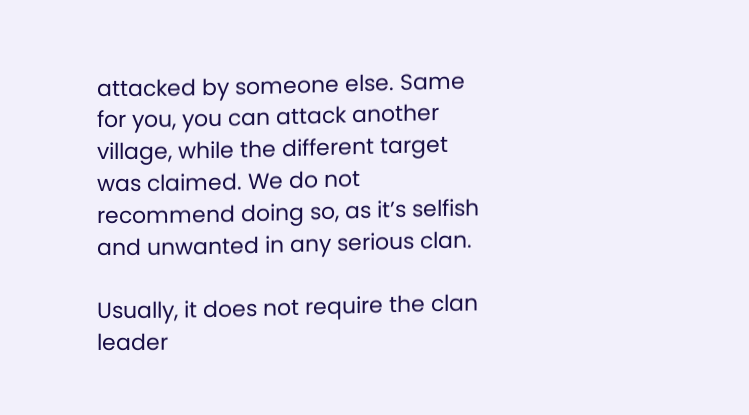attacked by someone else. Same for you, you can attack another village, while the different target was claimed. We do not recommend doing so, as it’s selfish and unwanted in any serious clan.

Usually, it does not require the clan leader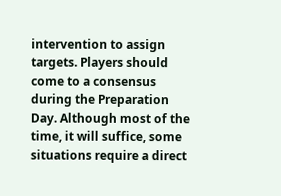intervention to assign targets. Players should come to a consensus during the Preparation Day. Although most of the time, it will suffice, some situations require a direct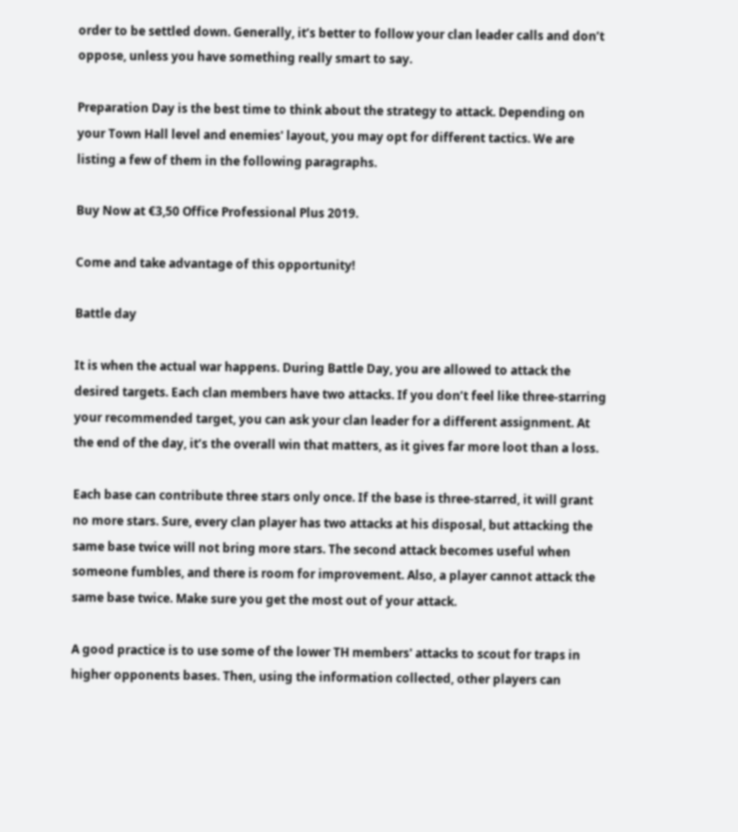order to be settled down. Generally, it’s better to follow your clan leader calls and don’t oppose, unless you have something really smart to say.

Preparation Day is the best time to think about the strategy to attack. Depending on your Town Hall level and enemies' layout, you may opt for different tactics. We are listing a few of them in the following paragraphs.

Buy Now at €3,50 Office Professional Plus 2019.

Come and take advantage of this opportunity!

Battle day

It is when the actual war happens. During Battle Day, you are allowed to attack the desired targets. Each clan members have two attacks. If you don’t feel like three-starring your recommended target, you can ask your clan leader for a different assignment. At the end of the day, it’s the overall win that matters, as it gives far more loot than a loss.

Each base can contribute three stars only once. If the base is three-starred, it will grant no more stars. Sure, every clan player has two attacks at his disposal, but attacking the same base twice will not bring more stars. The second attack becomes useful when someone fumbles, and there is room for improvement. Also, a player cannot attack the same base twice. Make sure you get the most out of your attack.

A good practice is to use some of the lower TH members' attacks to scout for traps in higher opponents bases. Then, using the information collected, other players can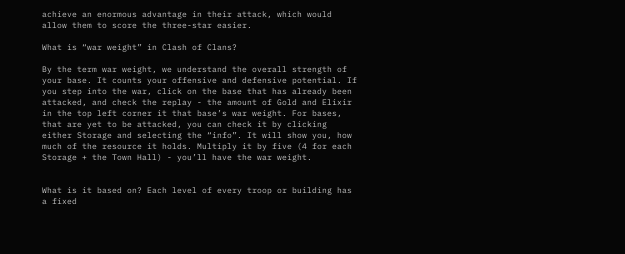achieve an enormous advantage in their attack, which would allow them to score the three-star easier.

What is “war weight” in Clash of Clans?

By the term war weight, we understand the overall strength of your base. It counts your offensive and defensive potential. If you step into the war, click on the base that has already been attacked, and check the replay - the amount of Gold and Elixir in the top left corner it that base’s war weight. For bases, that are yet to be attacked, you can check it by clicking either Storage and selecting the “info”. It will show you, how much of the resource it holds. Multiply it by five (4 for each Storage + the Town Hall) - you’ll have the war weight.


What is it based on? Each level of every troop or building has a fixed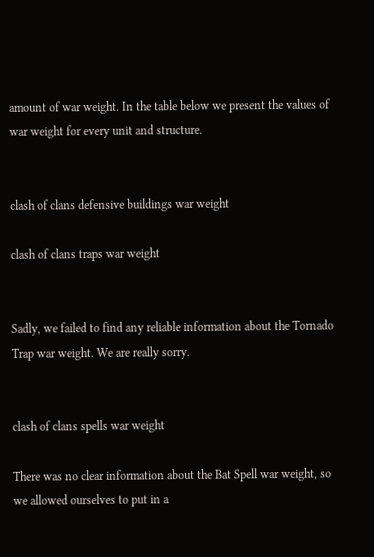amount of war weight. In the table below we present the values of war weight for every unit and structure.


clash of clans defensive buildings war weight

clash of clans traps war weight


Sadly, we failed to find any reliable information about the Tornado Trap war weight. We are really sorry.


clash of clans spells war weight

There was no clear information about the Bat Spell war weight, so we allowed ourselves to put in a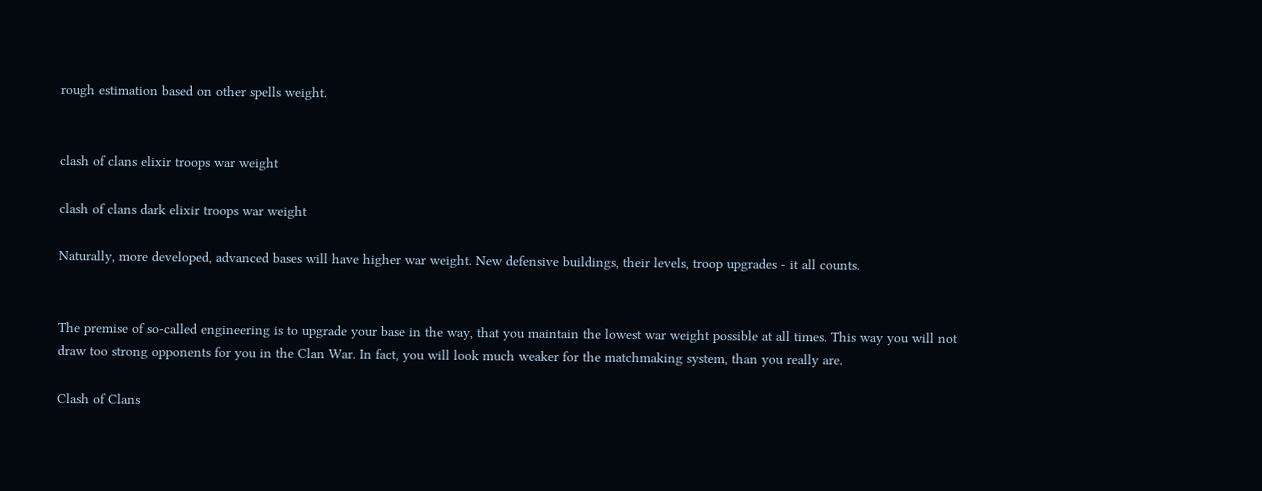rough estimation based on other spells weight.


clash of clans elixir troops war weight

clash of clans dark elixir troops war weight

Naturally, more developed, advanced bases will have higher war weight. New defensive buildings, their levels, troop upgrades - it all counts.


The premise of so-called engineering is to upgrade your base in the way, that you maintain the lowest war weight possible at all times. This way you will not draw too strong opponents for you in the Clan War. In fact, you will look much weaker for the matchmaking system, than you really are.

Clash of Clans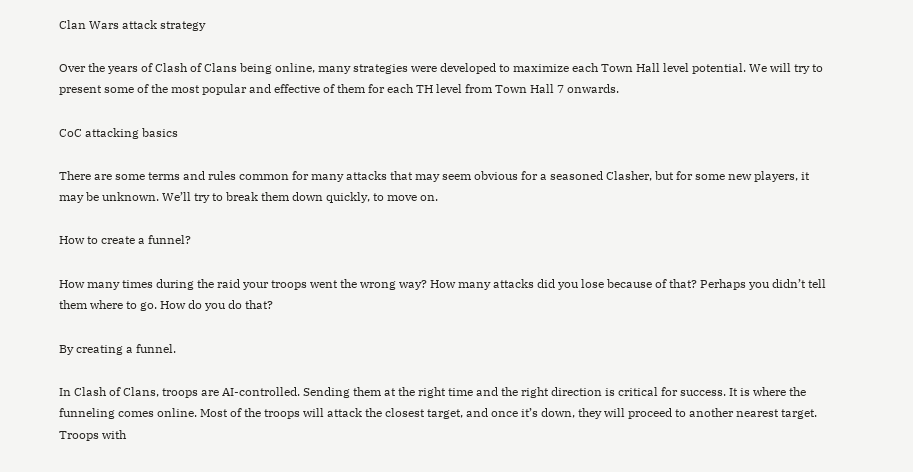Clan Wars attack strategy

Over the years of Clash of Clans being online, many strategies were developed to maximize each Town Hall level potential. We will try to present some of the most popular and effective of them for each TH level from Town Hall 7 onwards.

CoC attacking basics

There are some terms and rules common for many attacks that may seem obvious for a seasoned Clasher, but for some new players, it may be unknown. We’ll try to break them down quickly, to move on.

How to create a funnel?

How many times during the raid your troops went the wrong way? How many attacks did you lose because of that? Perhaps you didn’t tell them where to go. How do you do that?

By creating a funnel.

In Clash of Clans, troops are AI-controlled. Sending them at the right time and the right direction is critical for success. It is where the funneling comes online. Most of the troops will attack the closest target, and once it’s down, they will proceed to another nearest target. Troops with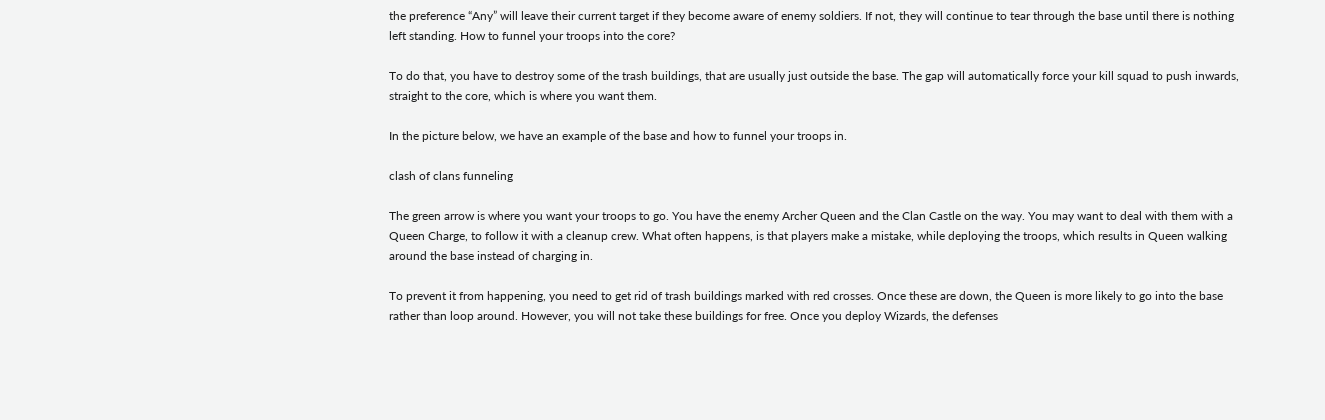the preference “Any” will leave their current target if they become aware of enemy soldiers. If not, they will continue to tear through the base until there is nothing left standing. How to funnel your troops into the core?

To do that, you have to destroy some of the trash buildings, that are usually just outside the base. The gap will automatically force your kill squad to push inwards, straight to the core, which is where you want them.

In the picture below, we have an example of the base and how to funnel your troops in.

clash of clans funneling

The green arrow is where you want your troops to go. You have the enemy Archer Queen and the Clan Castle on the way. You may want to deal with them with a Queen Charge, to follow it with a cleanup crew. What often happens, is that players make a mistake, while deploying the troops, which results in Queen walking around the base instead of charging in.

To prevent it from happening, you need to get rid of trash buildings marked with red crosses. Once these are down, the Queen is more likely to go into the base rather than loop around. However, you will not take these buildings for free. Once you deploy Wizards, the defenses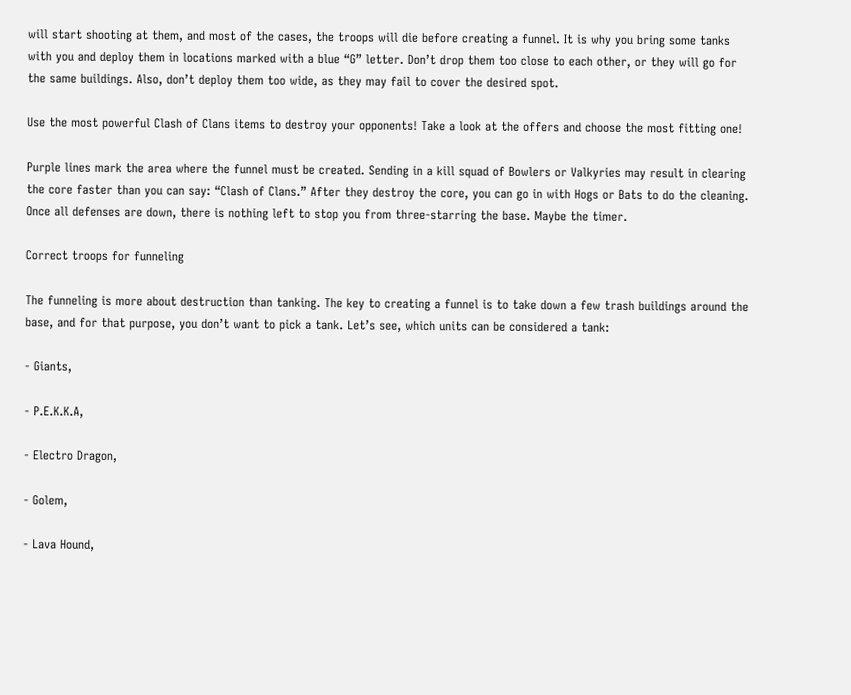will start shooting at them, and most of the cases, the troops will die before creating a funnel. It is why you bring some tanks with you and deploy them in locations marked with a blue “G” letter. Don’t drop them too close to each other, or they will go for the same buildings. Also, don’t deploy them too wide, as they may fail to cover the desired spot.

Use the most powerful Clash of Clans items to destroy your opponents! Take a look at the offers and choose the most fitting one!

Purple lines mark the area where the funnel must be created. Sending in a kill squad of Bowlers or Valkyries may result in clearing the core faster than you can say: “Clash of Clans.” After they destroy the core, you can go in with Hogs or Bats to do the cleaning. Once all defenses are down, there is nothing left to stop you from three-starring the base. Maybe the timer.

Correct troops for funneling

The funneling is more about destruction than tanking. The key to creating a funnel is to take down a few trash buildings around the base, and for that purpose, you don’t want to pick a tank. Let’s see, which units can be considered a tank:

- Giants,

- P.E.K.K.A,

- Electro Dragon,

- Golem,

- Lava Hound,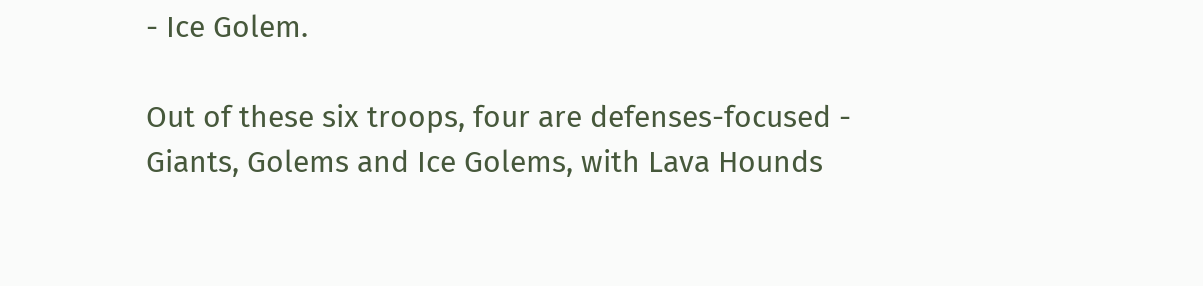- Ice Golem.

Out of these six troops, four are defenses-focused - Giants, Golems and Ice Golems, with Lava Hounds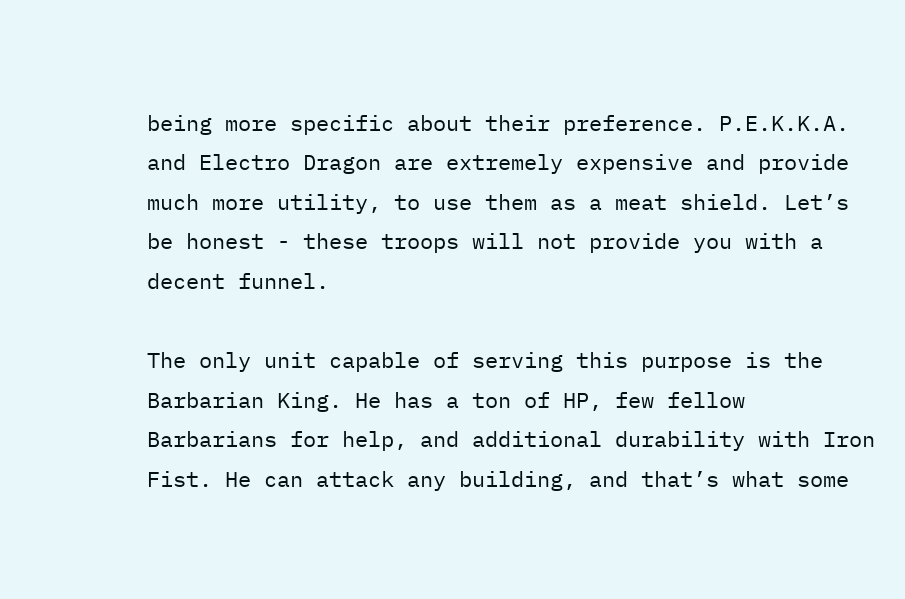being more specific about their preference. P.E.K.K.A. and Electro Dragon are extremely expensive and provide much more utility, to use them as a meat shield. Let’s be honest - these troops will not provide you with a decent funnel.

The only unit capable of serving this purpose is the Barbarian King. He has a ton of HP, few fellow Barbarians for help, and additional durability with Iron Fist. He can attack any building, and that’s what some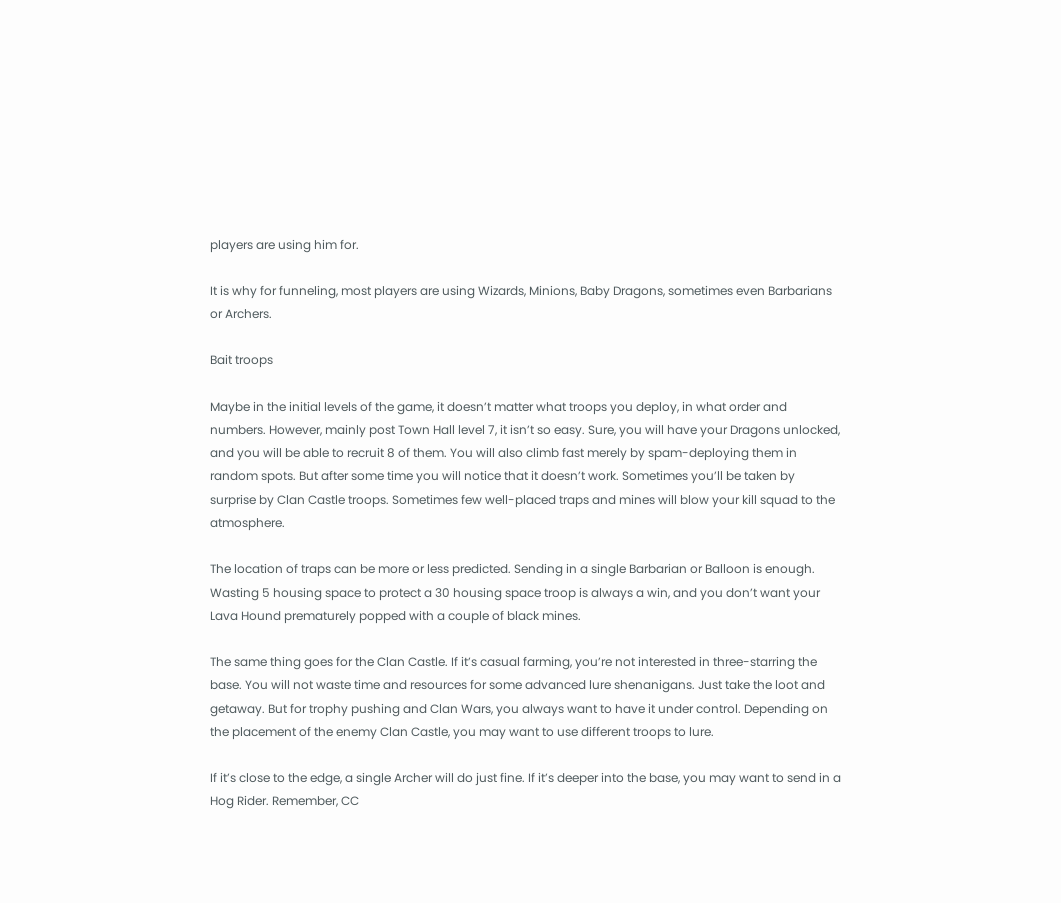players are using him for.

It is why for funneling, most players are using Wizards, Minions, Baby Dragons, sometimes even Barbarians or Archers.

Bait troops

Maybe in the initial levels of the game, it doesn’t matter what troops you deploy, in what order and numbers. However, mainly post Town Hall level 7, it isn’t so easy. Sure, you will have your Dragons unlocked, and you will be able to recruit 8 of them. You will also climb fast merely by spam-deploying them in random spots. But after some time you will notice that it doesn’t work. Sometimes you’ll be taken by surprise by Clan Castle troops. Sometimes few well-placed traps and mines will blow your kill squad to the atmosphere.

The location of traps can be more or less predicted. Sending in a single Barbarian or Balloon is enough. Wasting 5 housing space to protect a 30 housing space troop is always a win, and you don’t want your Lava Hound prematurely popped with a couple of black mines.

The same thing goes for the Clan Castle. If it’s casual farming, you’re not interested in three-starring the base. You will not waste time and resources for some advanced lure shenanigans. Just take the loot and getaway. But for trophy pushing and Clan Wars, you always want to have it under control. Depending on the placement of the enemy Clan Castle, you may want to use different troops to lure.

If it’s close to the edge, a single Archer will do just fine. If it’s deeper into the base, you may want to send in a Hog Rider. Remember, CC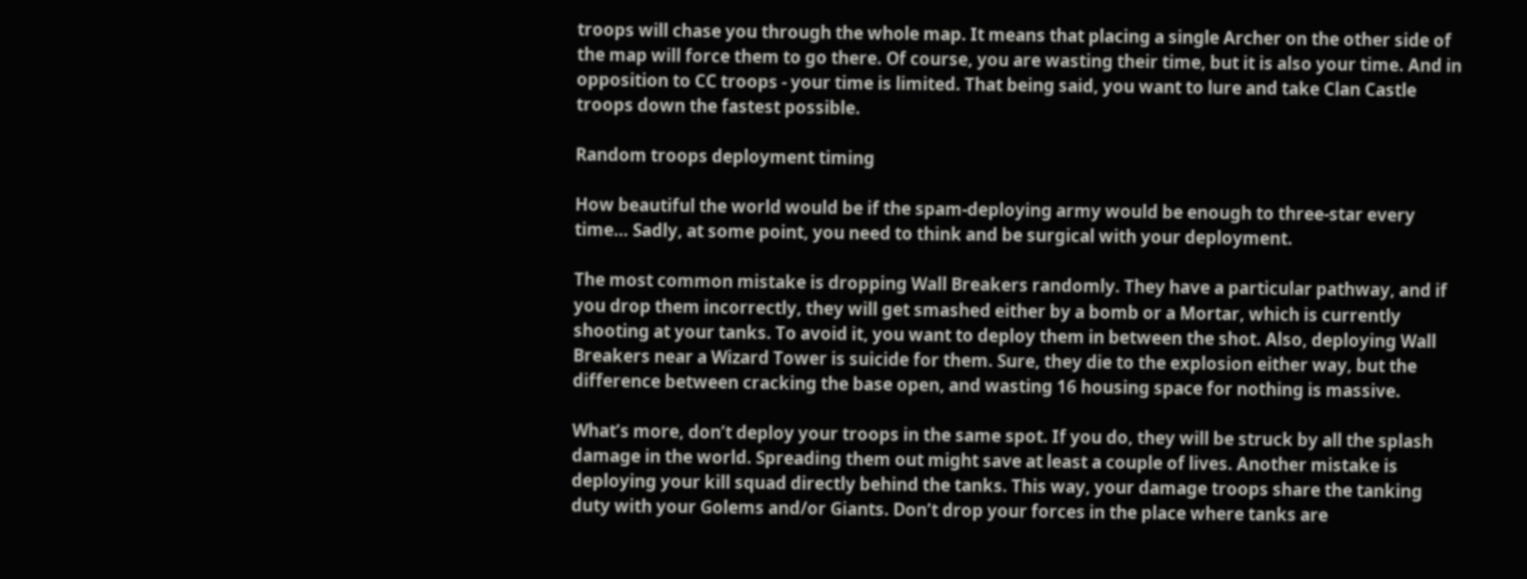troops will chase you through the whole map. It means that placing a single Archer on the other side of the map will force them to go there. Of course, you are wasting their time, but it is also your time. And in opposition to CC troops - your time is limited. That being said, you want to lure and take Clan Castle troops down the fastest possible.

Random troops deployment timing

How beautiful the world would be if the spam-deploying army would be enough to three-star every time… Sadly, at some point, you need to think and be surgical with your deployment.

The most common mistake is dropping Wall Breakers randomly. They have a particular pathway, and if you drop them incorrectly, they will get smashed either by a bomb or a Mortar, which is currently shooting at your tanks. To avoid it, you want to deploy them in between the shot. Also, deploying Wall Breakers near a Wizard Tower is suicide for them. Sure, they die to the explosion either way, but the difference between cracking the base open, and wasting 16 housing space for nothing is massive.

What’s more, don’t deploy your troops in the same spot. If you do, they will be struck by all the splash damage in the world. Spreading them out might save at least a couple of lives. Another mistake is deploying your kill squad directly behind the tanks. This way, your damage troops share the tanking duty with your Golems and/or Giants. Don’t drop your forces in the place where tanks are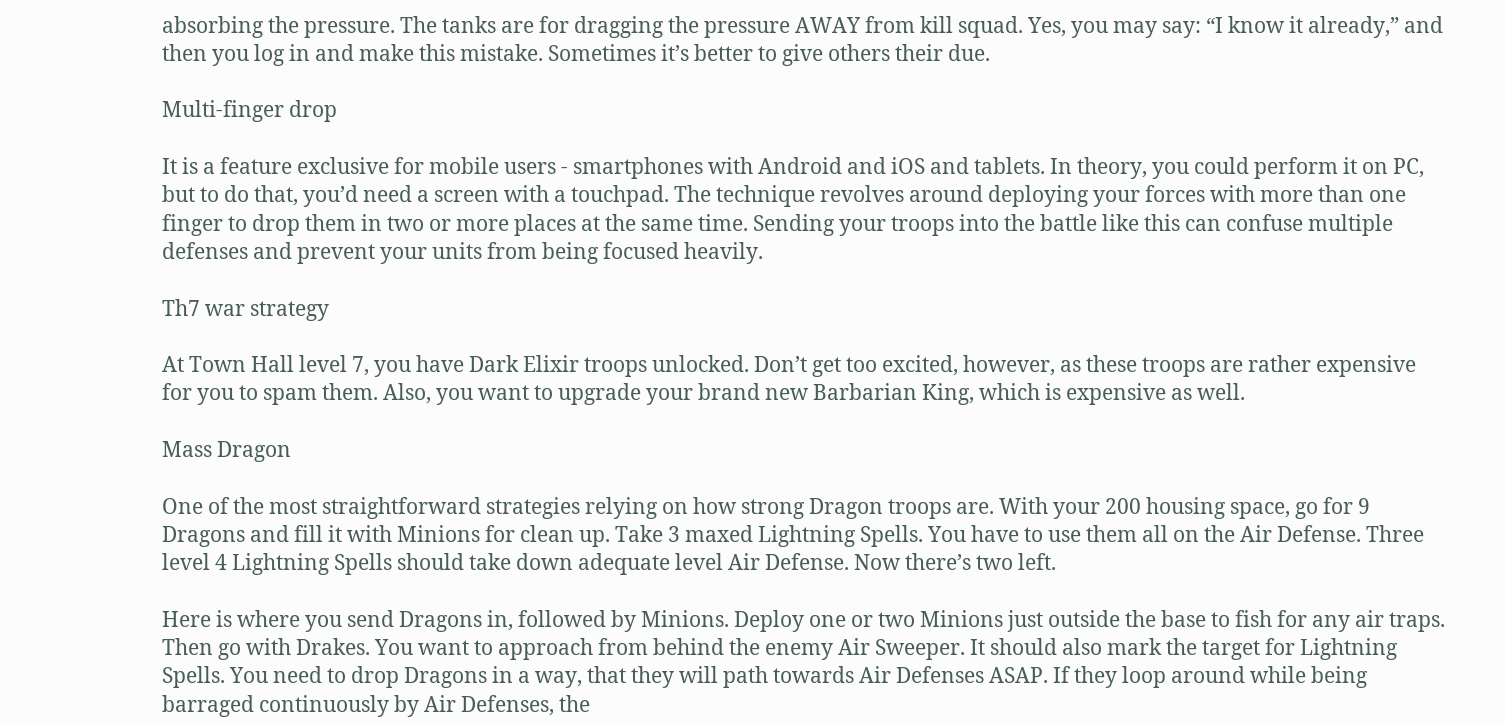absorbing the pressure. The tanks are for dragging the pressure AWAY from kill squad. Yes, you may say: “I know it already,” and then you log in and make this mistake. Sometimes it’s better to give others their due.

Multi-finger drop

It is a feature exclusive for mobile users - smartphones with Android and iOS and tablets. In theory, you could perform it on PC, but to do that, you’d need a screen with a touchpad. The technique revolves around deploying your forces with more than one finger to drop them in two or more places at the same time. Sending your troops into the battle like this can confuse multiple defenses and prevent your units from being focused heavily.

Th7 war strategy

At Town Hall level 7, you have Dark Elixir troops unlocked. Don’t get too excited, however, as these troops are rather expensive for you to spam them. Also, you want to upgrade your brand new Barbarian King, which is expensive as well.

Mass Dragon

One of the most straightforward strategies relying on how strong Dragon troops are. With your 200 housing space, go for 9 Dragons and fill it with Minions for clean up. Take 3 maxed Lightning Spells. You have to use them all on the Air Defense. Three level 4 Lightning Spells should take down adequate level Air Defense. Now there’s two left.

Here is where you send Dragons in, followed by Minions. Deploy one or two Minions just outside the base to fish for any air traps. Then go with Drakes. You want to approach from behind the enemy Air Sweeper. It should also mark the target for Lightning Spells. You need to drop Dragons in a way, that they will path towards Air Defenses ASAP. If they loop around while being barraged continuously by Air Defenses, the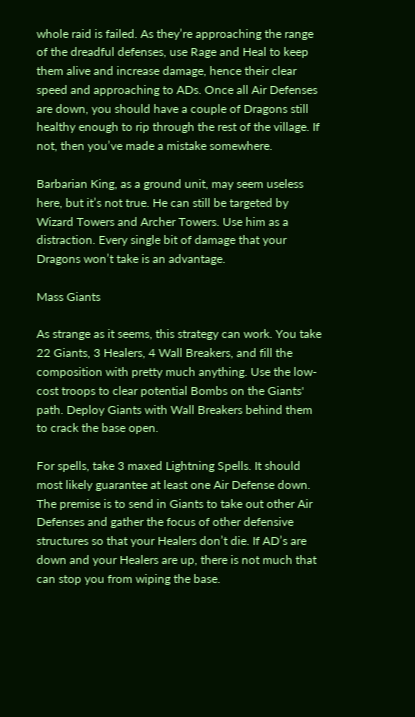whole raid is failed. As they’re approaching the range of the dreadful defenses, use Rage and Heal to keep them alive and increase damage, hence their clear speed and approaching to ADs. Once all Air Defenses are down, you should have a couple of Dragons still healthy enough to rip through the rest of the village. If not, then you’ve made a mistake somewhere.

Barbarian King, as a ground unit, may seem useless here, but it’s not true. He can still be targeted by Wizard Towers and Archer Towers. Use him as a distraction. Every single bit of damage that your Dragons won’t take is an advantage.

Mass Giants

As strange as it seems, this strategy can work. You take 22 Giants, 3 Healers, 4 Wall Breakers, and fill the composition with pretty much anything. Use the low-cost troops to clear potential Bombs on the Giants' path. Deploy Giants with Wall Breakers behind them to crack the base open.

For spells, take 3 maxed Lightning Spells. It should most likely guarantee at least one Air Defense down. The premise is to send in Giants to take out other Air Defenses and gather the focus of other defensive structures so that your Healers don’t die. If AD’s are down and your Healers are up, there is not much that can stop you from wiping the base.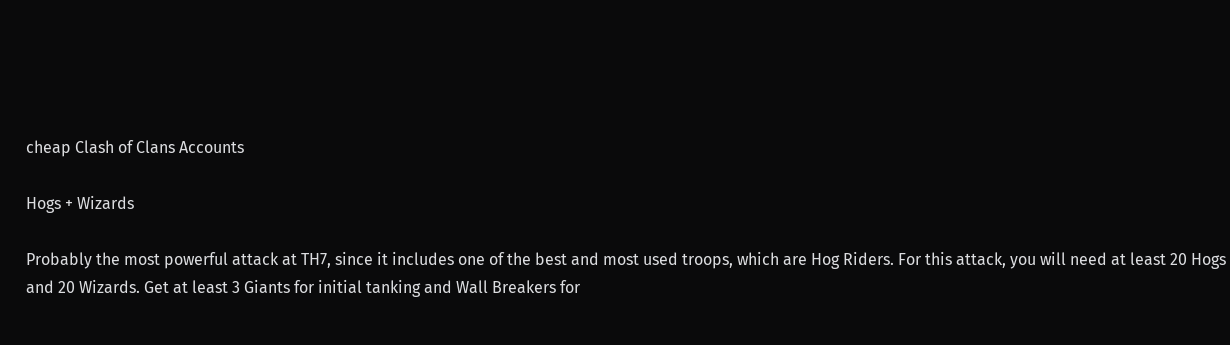cheap Clash of Clans Accounts

Hogs + Wizards

Probably the most powerful attack at TH7, since it includes one of the best and most used troops, which are Hog Riders. For this attack, you will need at least 20 Hogs and 20 Wizards. Get at least 3 Giants for initial tanking and Wall Breakers for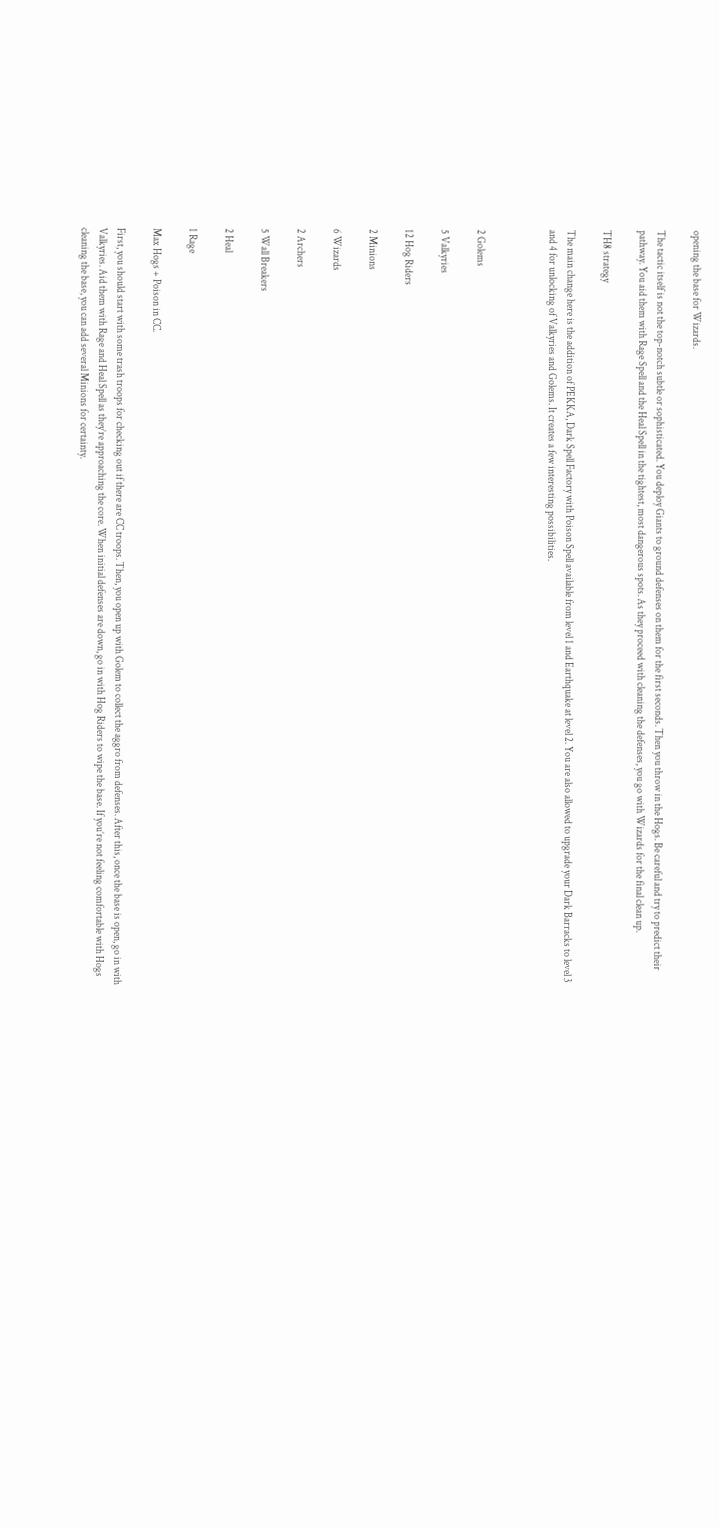opening the base for Wizards.

The tactic itself is not the top-notch subtle or sophisticated. You deploy Giants to ground defenses on them for the first seconds. Then you throw in the Hogs. Be careful and try to predict their pathway. You aid them with Rage Spell and the Heal Spell in the tightest, most dangerous spots. As they proceed with cleaning the defenses, you go with Wizards for the final clean up.

TH8 strategy

The main change here is the addition of PEKKA, Dark Spell Factory with Poison Spell available from level 1 and Earthquake at level 2. You are also allowed to upgrade your Dark Barracks to level 3 and 4 for unlocking of Valkyries and Golems. It creates a few interesting possibilities.



2 Golems

5 Valkyries

12 Hog Riders

2 Minions

6 Wizards

2 Archers

5 Wall Breakers

2 Heal

1 Rage

Max Hogs + Poison in CC.

First, you should start with some trash troops for checking out if there are CC troops. Then, you open up with Golem to collect the aggro from defenses. After this, once the base is open, go in with Valkyries. Aid them with Rage and Heal Spell as they’re approaching the core. When initial defenses are down, go in with Hog Riders to wipe the base. If you’re not feeling comfortable with Hogs cleaning the base, you can add several Minions for certainty.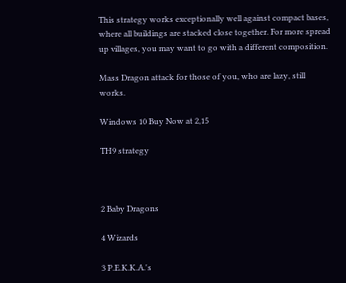This strategy works exceptionally well against compact bases, where all buildings are stacked close together. For more spread up villages, you may want to go with a different composition.

Mass Dragon attack for those of you, who are lazy, still works.

Windows 10 Buy Now at 2,15

TH9 strategy



2 Baby Dragons

4 Wizards

3 P.E.K.K.A.'s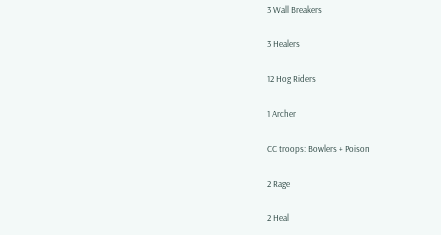3 Wall Breakers

3 Healers

12 Hog Riders

1 Archer

CC troops: Bowlers + Poison

2 Rage

2 Heal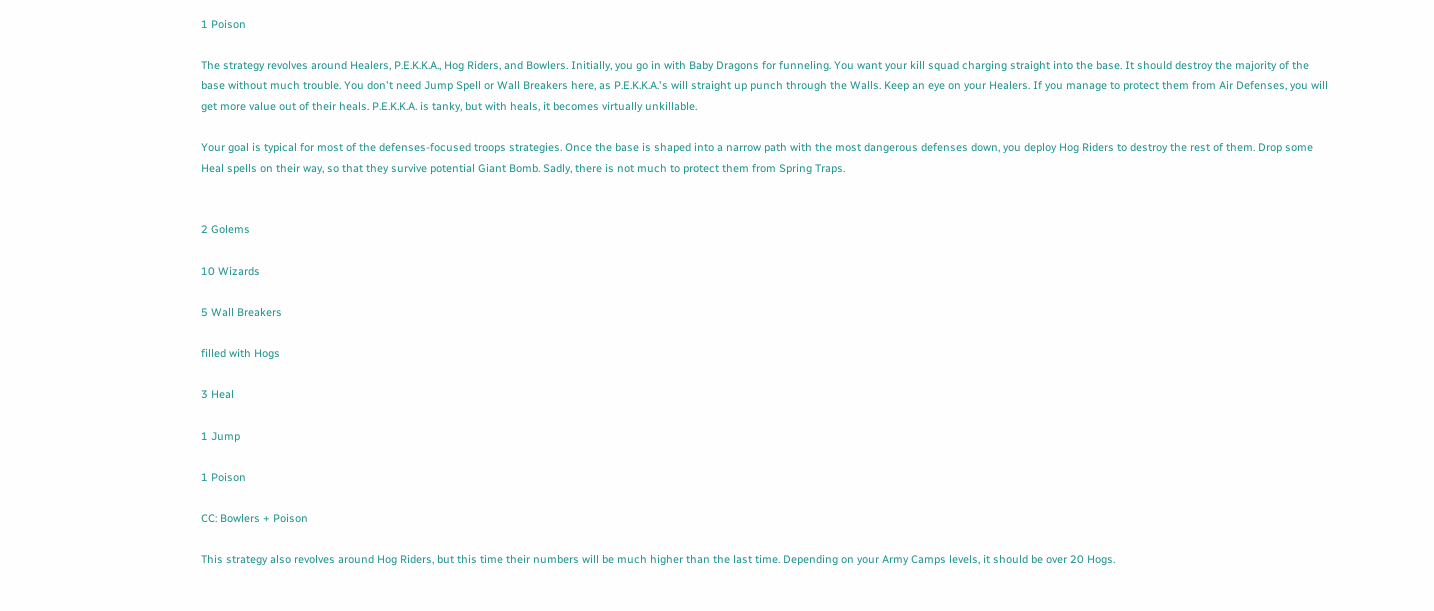1 Poison

The strategy revolves around Healers, P.E.K.K.A., Hog Riders, and Bowlers. Initially, you go in with Baby Dragons for funneling. You want your kill squad charging straight into the base. It should destroy the majority of the base without much trouble. You don't need Jump Spell or Wall Breakers here, as P.E.K.K.A.'s will straight up punch through the Walls. Keep an eye on your Healers. If you manage to protect them from Air Defenses, you will get more value out of their heals. P.E.K.K.A. is tanky, but with heals, it becomes virtually unkillable.

Your goal is typical for most of the defenses-focused troops strategies. Once the base is shaped into a narrow path with the most dangerous defenses down, you deploy Hog Riders to destroy the rest of them. Drop some Heal spells on their way, so that they survive potential Giant Bomb. Sadly, there is not much to protect them from Spring Traps.


2 Golems

10 Wizards

5 Wall Breakers

filled with Hogs

3 Heal

1 Jump

1 Poison

CC: Bowlers + Poison

This strategy also revolves around Hog Riders, but this time their numbers will be much higher than the last time. Depending on your Army Camps levels, it should be over 20 Hogs.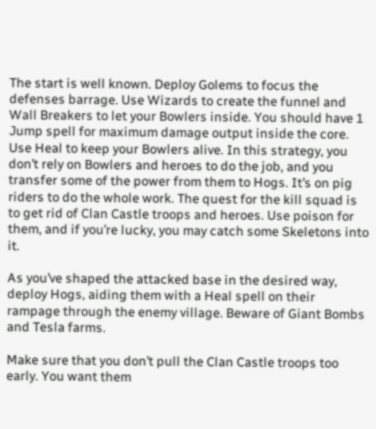The start is well known. Deploy Golems to focus the defenses barrage. Use Wizards to create the funnel and Wall Breakers to let your Bowlers inside. You should have 1 Jump spell for maximum damage output inside the core. Use Heal to keep your Bowlers alive. In this strategy, you don’t rely on Bowlers and heroes to do the job, and you transfer some of the power from them to Hogs. It’s on pig riders to do the whole work. The quest for the kill squad is to get rid of Clan Castle troops and heroes. Use poison for them, and if you’re lucky, you may catch some Skeletons into it.

As you’ve shaped the attacked base in the desired way, deploy Hogs, aiding them with a Heal spell on their rampage through the enemy village. Beware of Giant Bombs and Tesla farms.

Make sure that you don’t pull the Clan Castle troops too early. You want them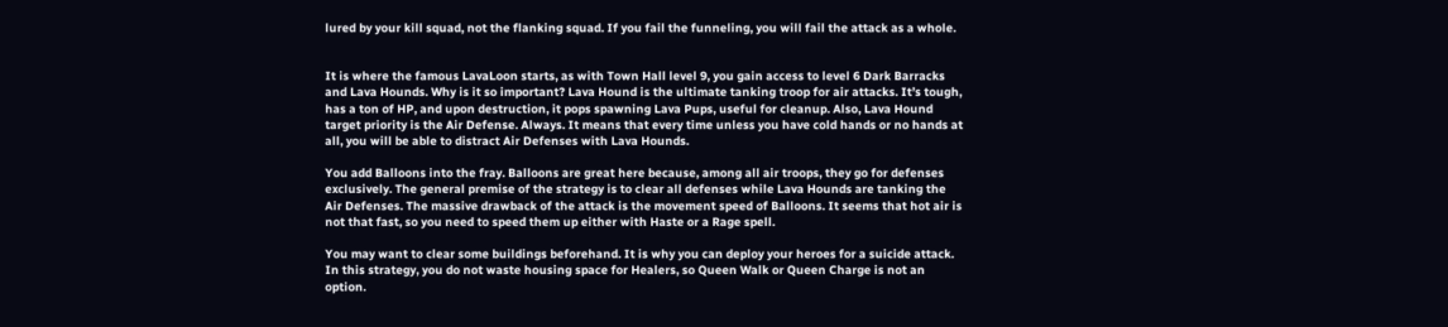lured by your kill squad, not the flanking squad. If you fail the funneling, you will fail the attack as a whole.


It is where the famous LavaLoon starts, as with Town Hall level 9, you gain access to level 6 Dark Barracks and Lava Hounds. Why is it so important? Lava Hound is the ultimate tanking troop for air attacks. It’s tough, has a ton of HP, and upon destruction, it pops spawning Lava Pups, useful for cleanup. Also, Lava Hound target priority is the Air Defense. Always. It means that every time unless you have cold hands or no hands at all, you will be able to distract Air Defenses with Lava Hounds.

You add Balloons into the fray. Balloons are great here because, among all air troops, they go for defenses exclusively. The general premise of the strategy is to clear all defenses while Lava Hounds are tanking the Air Defenses. The massive drawback of the attack is the movement speed of Balloons. It seems that hot air is not that fast, so you need to speed them up either with Haste or a Rage spell.

You may want to clear some buildings beforehand. It is why you can deploy your heroes for a suicide attack. In this strategy, you do not waste housing space for Healers, so Queen Walk or Queen Charge is not an option.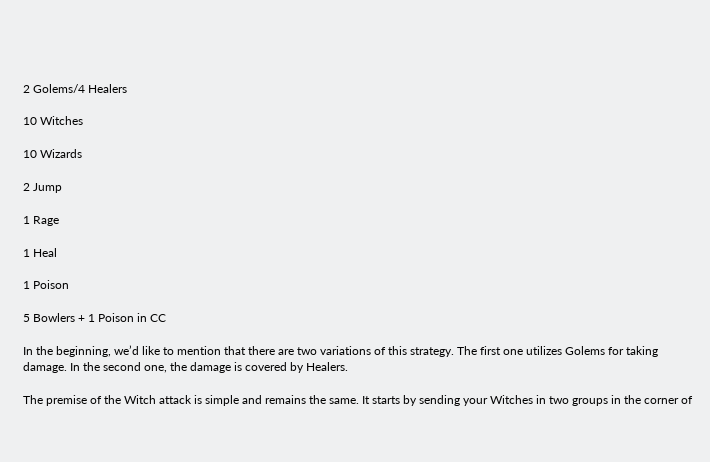2 Golems/4 Healers

10 Witches

10 Wizards

2 Jump

1 Rage

1 Heal

1 Poison

5 Bowlers + 1 Poison in CC

In the beginning, we’d like to mention that there are two variations of this strategy. The first one utilizes Golems for taking damage. In the second one, the damage is covered by Healers.

The premise of the Witch attack is simple and remains the same. It starts by sending your Witches in two groups in the corner of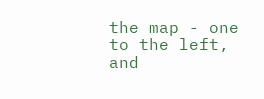the map - one to the left, and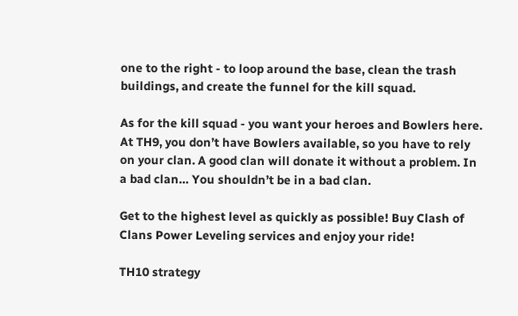one to the right - to loop around the base, clean the trash buildings, and create the funnel for the kill squad.

As for the kill squad - you want your heroes and Bowlers here. At TH9, you don’t have Bowlers available, so you have to rely on your clan. A good clan will donate it without a problem. In a bad clan… You shouldn’t be in a bad clan.

Get to the highest level as quickly as possible! Buy Clash of Clans Power Leveling services and enjoy your ride!

TH10 strategy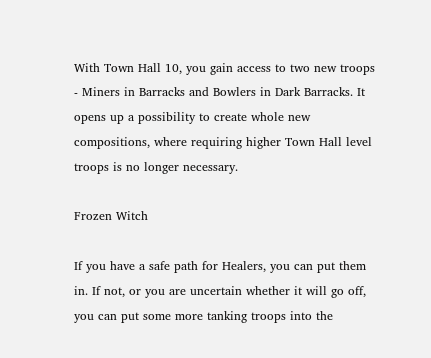With Town Hall 10, you gain access to two new troops - Miners in Barracks and Bowlers in Dark Barracks. It opens up a possibility to create whole new compositions, where requiring higher Town Hall level troops is no longer necessary.

Frozen Witch

If you have a safe path for Healers, you can put them in. If not, or you are uncertain whether it will go off, you can put some more tanking troops into the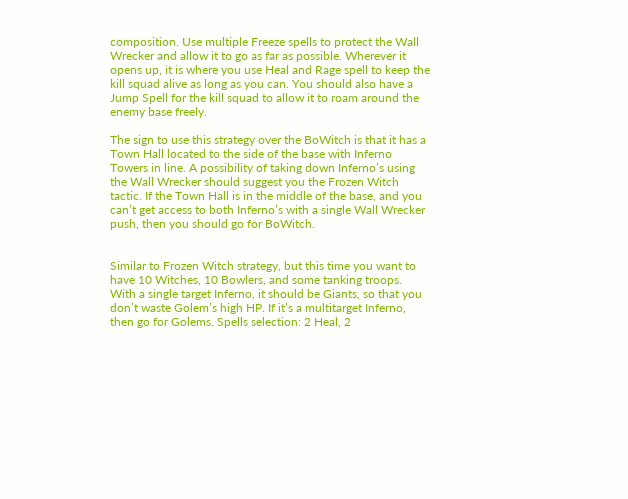composition. Use multiple Freeze spells to protect the Wall Wrecker and allow it to go as far as possible. Wherever it opens up, it is where you use Heal and Rage spell to keep the kill squad alive as long as you can. You should also have a Jump Spell for the kill squad to allow it to roam around the enemy base freely.

The sign to use this strategy over the BoWitch is that it has a Town Hall located to the side of the base with Inferno Towers in line. A possibility of taking down Inferno’s using the Wall Wrecker should suggest you the Frozen Witch tactic. If the Town Hall is in the middle of the base, and you can’t get access to both Inferno’s with a single Wall Wrecker push, then you should go for BoWitch.


Similar to Frozen Witch strategy, but this time you want to have 10 Witches, 10 Bowlers, and some tanking troops. With a single target Inferno, it should be Giants, so that you don’t waste Golem’s high HP. If it’s a multitarget Inferno, then go for Golems. Spells selection: 2 Heal, 2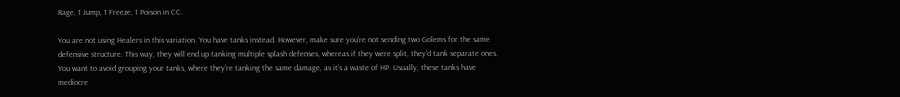Rage, 1 Jump, 1 Freeze, 1 Poison in CC.

You are not using Healers in this variation. You have tanks instead. However, make sure you’re not sending two Golems for the same defensive structure. This way, they will end up tanking multiple splash defenses, whereas if they were split, they’d tank separate ones. You want to avoid grouping your tanks, where they’re tanking the same damage, as it’s a waste of HP. Usually, these tanks have mediocre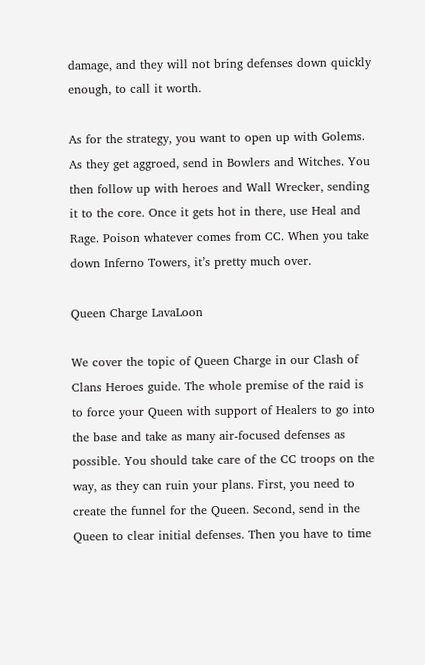damage, and they will not bring defenses down quickly enough, to call it worth.

As for the strategy, you want to open up with Golems. As they get aggroed, send in Bowlers and Witches. You then follow up with heroes and Wall Wrecker, sending it to the core. Once it gets hot in there, use Heal and Rage. Poison whatever comes from CC. When you take down Inferno Towers, it’s pretty much over.

Queen Charge LavaLoon

We cover the topic of Queen Charge in our Clash of Clans Heroes guide. The whole premise of the raid is to force your Queen with support of Healers to go into the base and take as many air-focused defenses as possible. You should take care of the CC troops on the way, as they can ruin your plans. First, you need to create the funnel for the Queen. Second, send in the Queen to clear initial defenses. Then you have to time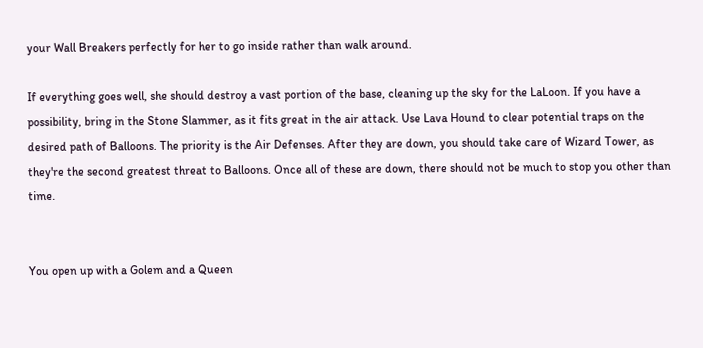your Wall Breakers perfectly for her to go inside rather than walk around.

If everything goes well, she should destroy a vast portion of the base, cleaning up the sky for the LaLoon. If you have a possibility, bring in the Stone Slammer, as it fits great in the air attack. Use Lava Hound to clear potential traps on the desired path of Balloons. The priority is the Air Defenses. After they are down, you should take care of Wizard Tower, as they're the second greatest threat to Balloons. Once all of these are down, there should not be much to stop you other than time.


You open up with a Golem and a Queen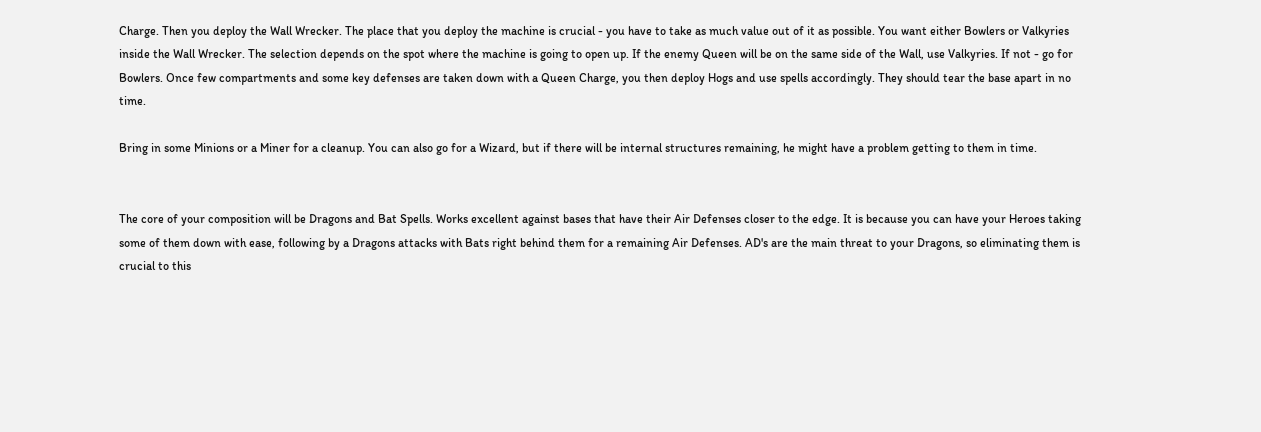Charge. Then you deploy the Wall Wrecker. The place that you deploy the machine is crucial - you have to take as much value out of it as possible. You want either Bowlers or Valkyries inside the Wall Wrecker. The selection depends on the spot where the machine is going to open up. If the enemy Queen will be on the same side of the Wall, use Valkyries. If not - go for Bowlers. Once few compartments and some key defenses are taken down with a Queen Charge, you then deploy Hogs and use spells accordingly. They should tear the base apart in no time.

Bring in some Minions or a Miner for a cleanup. You can also go for a Wizard, but if there will be internal structures remaining, he might have a problem getting to them in time.


The core of your composition will be Dragons and Bat Spells. Works excellent against bases that have their Air Defenses closer to the edge. It is because you can have your Heroes taking some of them down with ease, following by a Dragons attacks with Bats right behind them for a remaining Air Defenses. AD's are the main threat to your Dragons, so eliminating them is crucial to this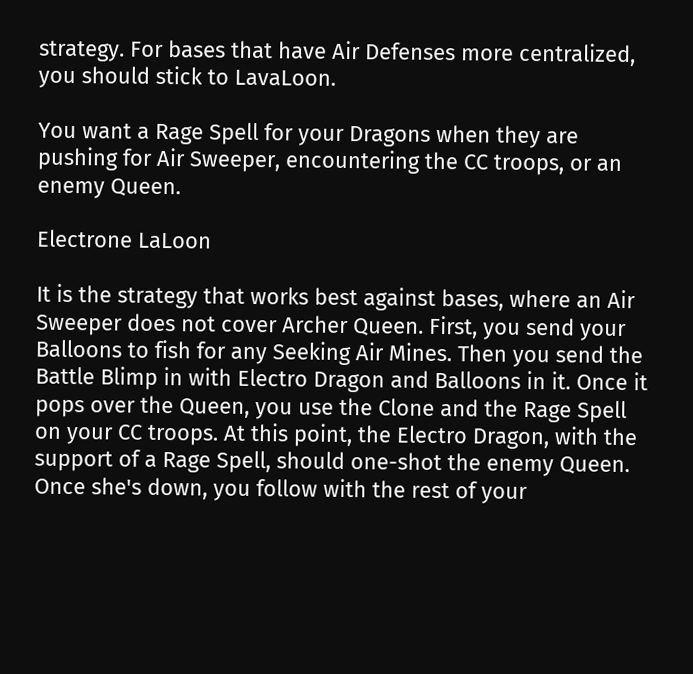strategy. For bases that have Air Defenses more centralized, you should stick to LavaLoon.

You want a Rage Spell for your Dragons when they are pushing for Air Sweeper, encountering the CC troops, or an enemy Queen.

Electrone LaLoon

It is the strategy that works best against bases, where an Air Sweeper does not cover Archer Queen. First, you send your Balloons to fish for any Seeking Air Mines. Then you send the Battle Blimp in with Electro Dragon and Balloons in it. Once it pops over the Queen, you use the Clone and the Rage Spell on your CC troops. At this point, the Electro Dragon, with the support of a Rage Spell, should one-shot the enemy Queen. Once she's down, you follow with the rest of your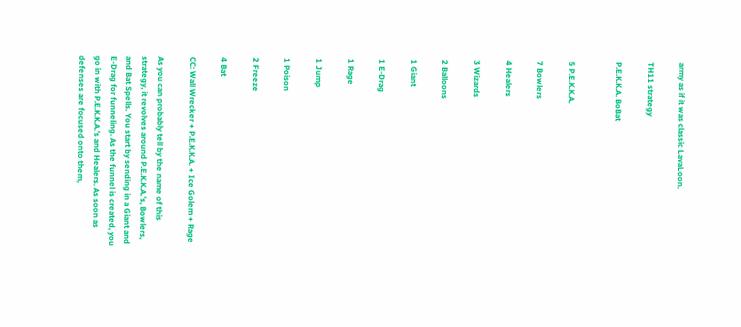army as if it was classic LavaLoon.

TH11 strategy

P.E.K.K.A. BoBat


5 P.E.K.K.A.

7 Bowlers

4 Healers

3 Wizards

2 Balloons

1 Giant

1 E-Drag

1 Rage

1 Jump

1 Poison

2 Freeze

4 Bat

CC: Wall Wrecker + P.E.K.K.A. + Ice Golem + Rage

As you can probably tell by the name of this strategy, it revolves around P.E.K.K.A.’s, Bowlers, and Bat Spells. You start by sending in a Giant and E-Drag for funneling. As the funnel is created, you go in with P.E.K.K.A.’s and Healers. As soon as defenses are focused onto them,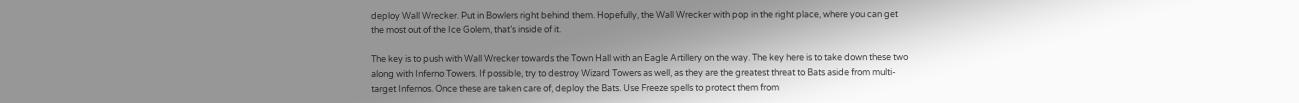deploy Wall Wrecker. Put in Bowlers right behind them. Hopefully, the Wall Wrecker with pop in the right place, where you can get the most out of the Ice Golem, that’s inside of it.

The key is to push with Wall Wrecker towards the Town Hall with an Eagle Artillery on the way. The key here is to take down these two along with Inferno Towers. If possible, try to destroy Wizard Towers as well, as they are the greatest threat to Bats aside from multi-target Infernos. Once these are taken care of, deploy the Bats. Use Freeze spells to protect them from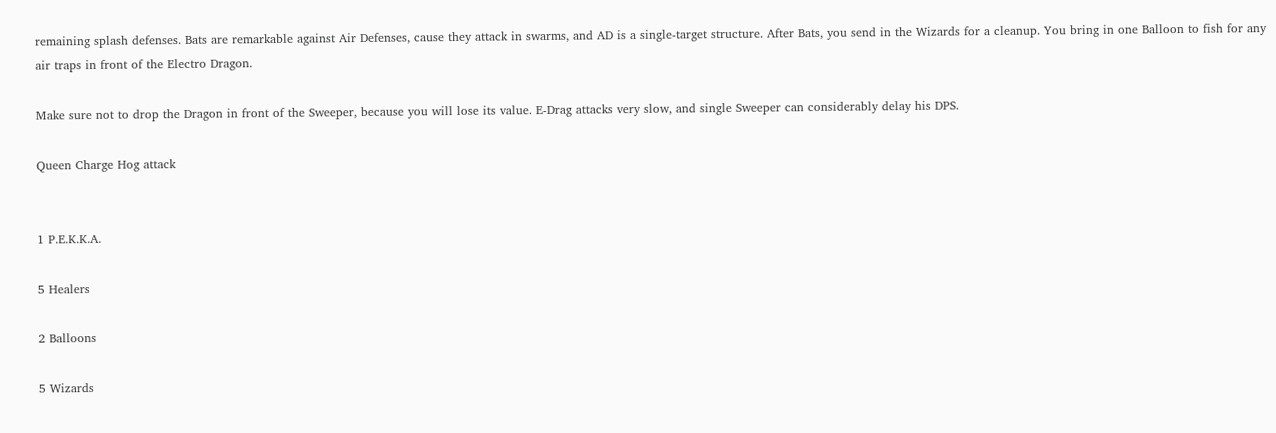remaining splash defenses. Bats are remarkable against Air Defenses, cause they attack in swarms, and AD is a single-target structure. After Bats, you send in the Wizards for a cleanup. You bring in one Balloon to fish for any air traps in front of the Electro Dragon.

Make sure not to drop the Dragon in front of the Sweeper, because you will lose its value. E-Drag attacks very slow, and single Sweeper can considerably delay his DPS.

Queen Charge Hog attack


1 P.E.K.K.A.

5 Healers

2 Balloons

5 Wizards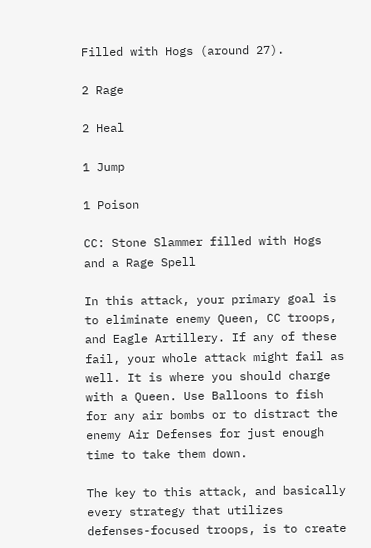Filled with Hogs (around 27).

2 Rage

2 Heal

1 Jump

1 Poison

CC: Stone Slammer filled with Hogs and a Rage Spell

In this attack, your primary goal is to eliminate enemy Queen, CC troops, and Eagle Artillery. If any of these fail, your whole attack might fail as well. It is where you should charge with a Queen. Use Balloons to fish for any air bombs or to distract the enemy Air Defenses for just enough time to take them down.

The key to this attack, and basically every strategy that utilizes defenses-focused troops, is to create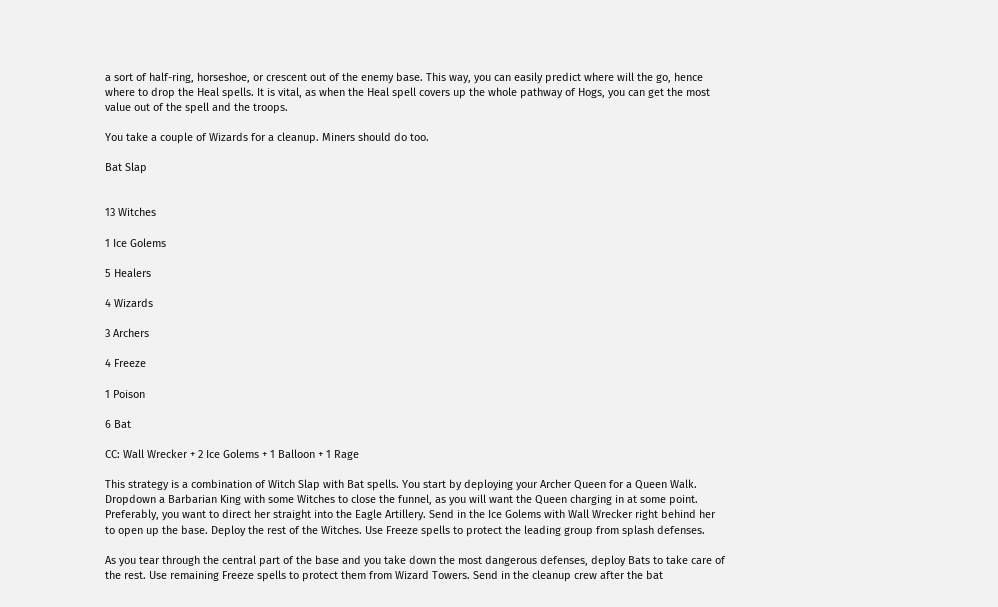a sort of half-ring, horseshoe, or crescent out of the enemy base. This way, you can easily predict where will the go, hence where to drop the Heal spells. It is vital, as when the Heal spell covers up the whole pathway of Hogs, you can get the most value out of the spell and the troops.

You take a couple of Wizards for a cleanup. Miners should do too.

Bat Slap


13 Witches

1 Ice Golems

5 Healers

4 Wizards

3 Archers

4 Freeze

1 Poison

6 Bat

CC: Wall Wrecker + 2 Ice Golems + 1 Balloon + 1 Rage

This strategy is a combination of Witch Slap with Bat spells. You start by deploying your Archer Queen for a Queen Walk. Dropdown a Barbarian King with some Witches to close the funnel, as you will want the Queen charging in at some point. Preferably, you want to direct her straight into the Eagle Artillery. Send in the Ice Golems with Wall Wrecker right behind her to open up the base. Deploy the rest of the Witches. Use Freeze spells to protect the leading group from splash defenses.

As you tear through the central part of the base and you take down the most dangerous defenses, deploy Bats to take care of the rest. Use remaining Freeze spells to protect them from Wizard Towers. Send in the cleanup crew after the bat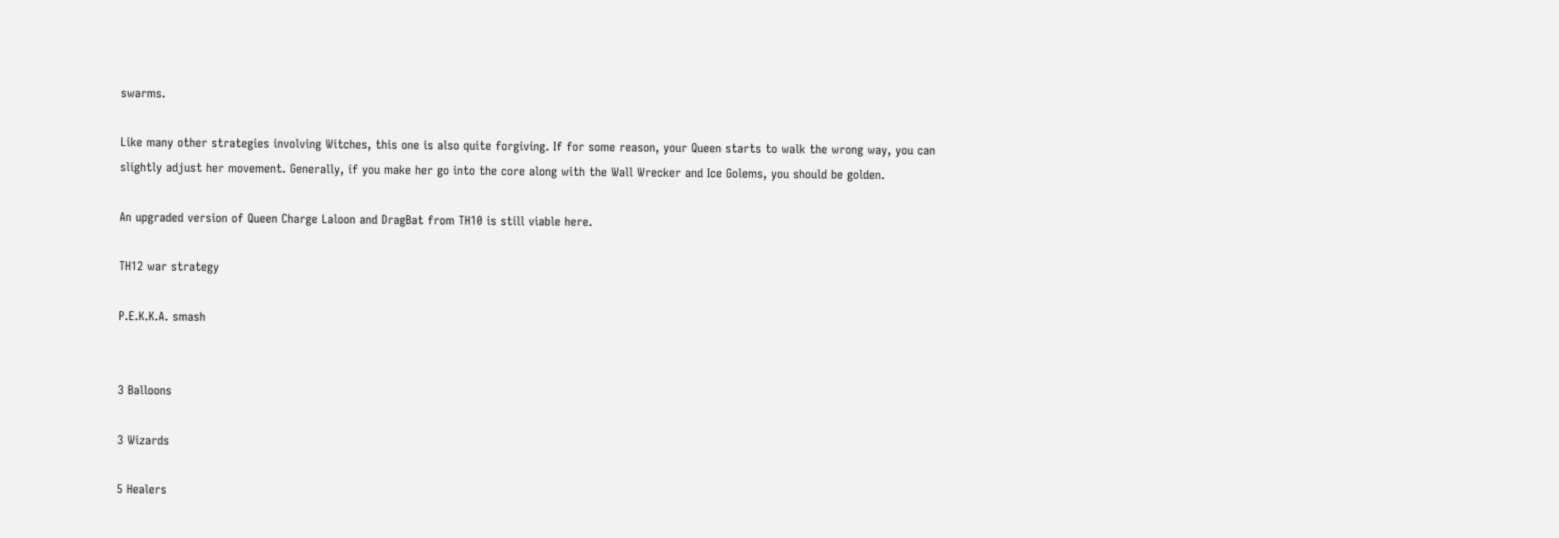swarms.

Like many other strategies involving Witches, this one is also quite forgiving. If for some reason, your Queen starts to walk the wrong way, you can slightly adjust her movement. Generally, if you make her go into the core along with the Wall Wrecker and Ice Golems, you should be golden.

An upgraded version of Queen Charge Laloon and DragBat from TH10 is still viable here.

TH12 war strategy

P.E.K.K.A. smash


3 Balloons

3 Wizards

5 Healers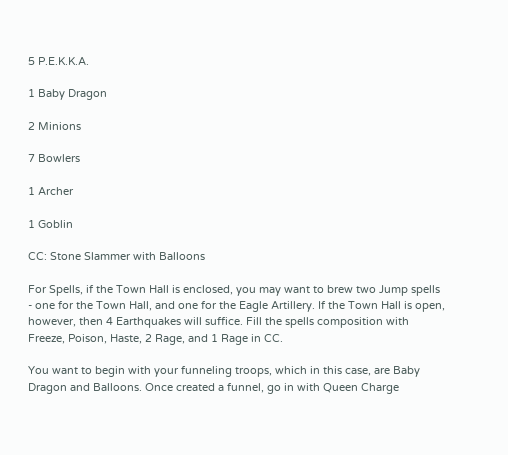5 P.E.K.K.A.

1 Baby Dragon

2 Minions

7 Bowlers

1 Archer

1 Goblin

CC: Stone Slammer with Balloons

For Spells, if the Town Hall is enclosed, you may want to brew two Jump spells - one for the Town Hall, and one for the Eagle Artillery. If the Town Hall is open, however, then 4 Earthquakes will suffice. Fill the spells composition with Freeze, Poison, Haste, 2 Rage, and 1 Rage in CC.

You want to begin with your funneling troops, which in this case, are Baby Dragon and Balloons. Once created a funnel, go in with Queen Charge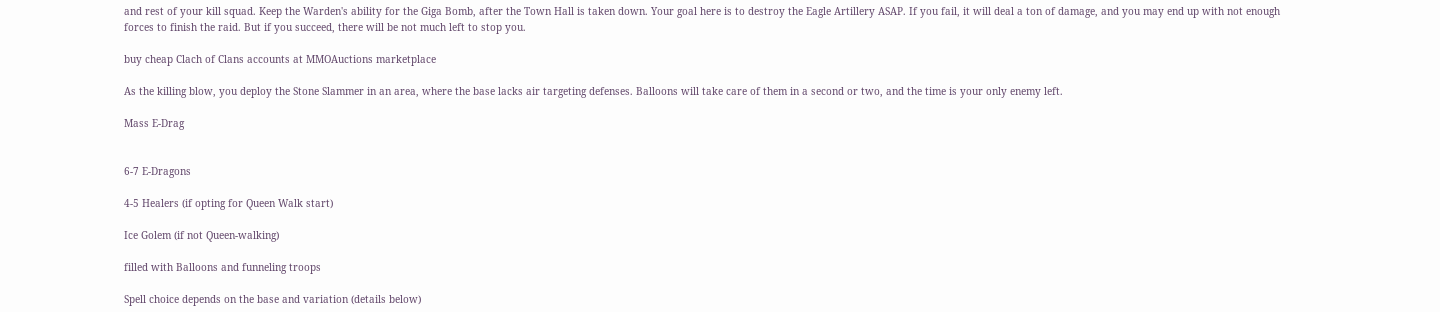and rest of your kill squad. Keep the Warden's ability for the Giga Bomb, after the Town Hall is taken down. Your goal here is to destroy the Eagle Artillery ASAP. If you fail, it will deal a ton of damage, and you may end up with not enough forces to finish the raid. But if you succeed, there will be not much left to stop you.

buy cheap Clach of Clans accounts at MMOAuctions marketplace

As the killing blow, you deploy the Stone Slammer in an area, where the base lacks air targeting defenses. Balloons will take care of them in a second or two, and the time is your only enemy left.

Mass E-Drag


6-7 E-Dragons

4-5 Healers (if opting for Queen Walk start)

Ice Golem (if not Queen-walking)

filled with Balloons and funneling troops

Spell choice depends on the base and variation (details below)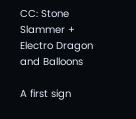CC: Stone Slammer + Electro Dragon and Balloons

A first sign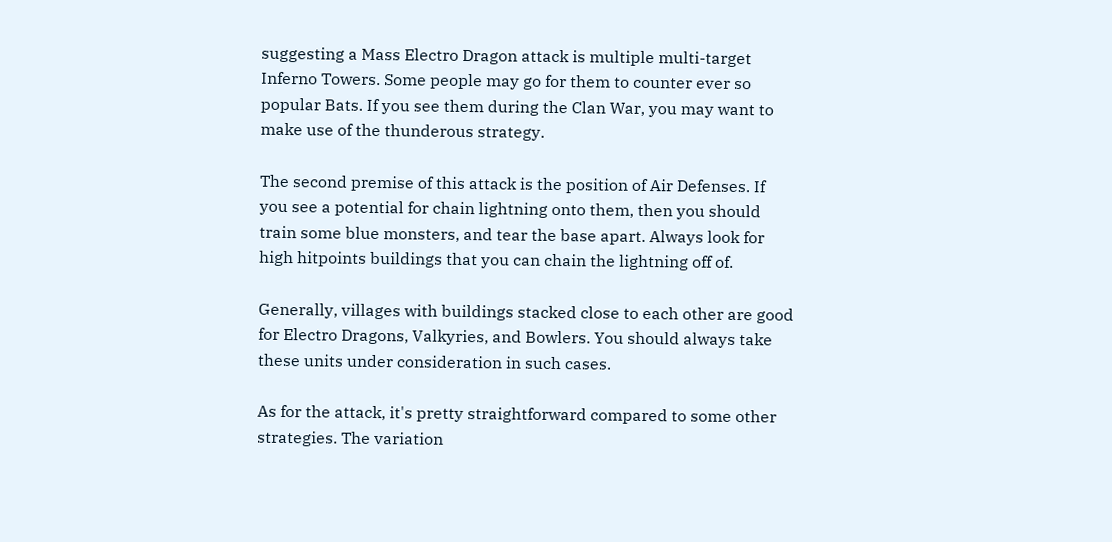suggesting a Mass Electro Dragon attack is multiple multi-target Inferno Towers. Some people may go for them to counter ever so popular Bats. If you see them during the Clan War, you may want to make use of the thunderous strategy.

The second premise of this attack is the position of Air Defenses. If you see a potential for chain lightning onto them, then you should train some blue monsters, and tear the base apart. Always look for high hitpoints buildings that you can chain the lightning off of.

Generally, villages with buildings stacked close to each other are good for Electro Dragons, Valkyries, and Bowlers. You should always take these units under consideration in such cases.

As for the attack, it's pretty straightforward compared to some other strategies. The variation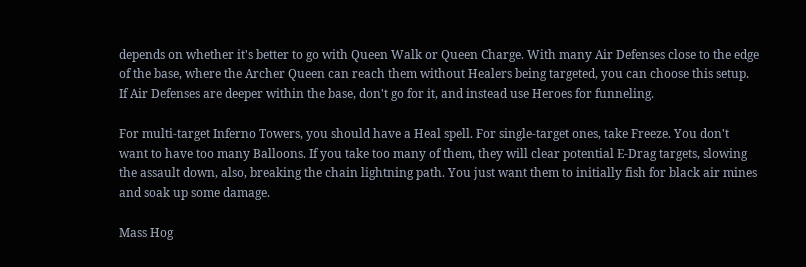depends on whether it's better to go with Queen Walk or Queen Charge. With many Air Defenses close to the edge of the base, where the Archer Queen can reach them without Healers being targeted, you can choose this setup. If Air Defenses are deeper within the base, don't go for it, and instead use Heroes for funneling.

For multi-target Inferno Towers, you should have a Heal spell. For single-target ones, take Freeze. You don't want to have too many Balloons. If you take too many of them, they will clear potential E-Drag targets, slowing the assault down, also, breaking the chain lightning path. You just want them to initially fish for black air mines and soak up some damage.

Mass Hog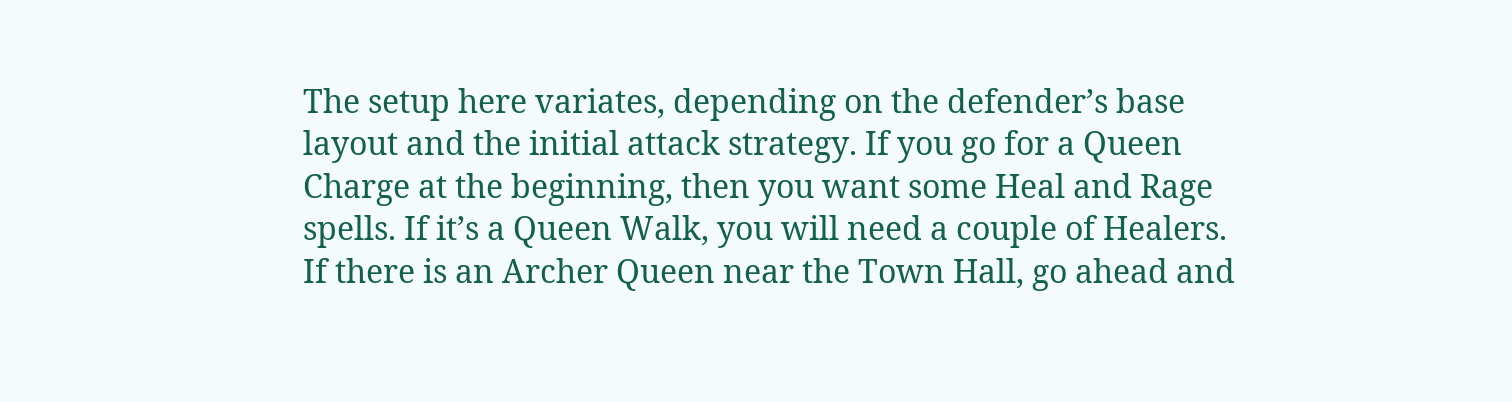The setup here variates, depending on the defender’s base layout and the initial attack strategy. If you go for a Queen Charge at the beginning, then you want some Heal and Rage spells. If it’s a Queen Walk, you will need a couple of Healers. If there is an Archer Queen near the Town Hall, go ahead and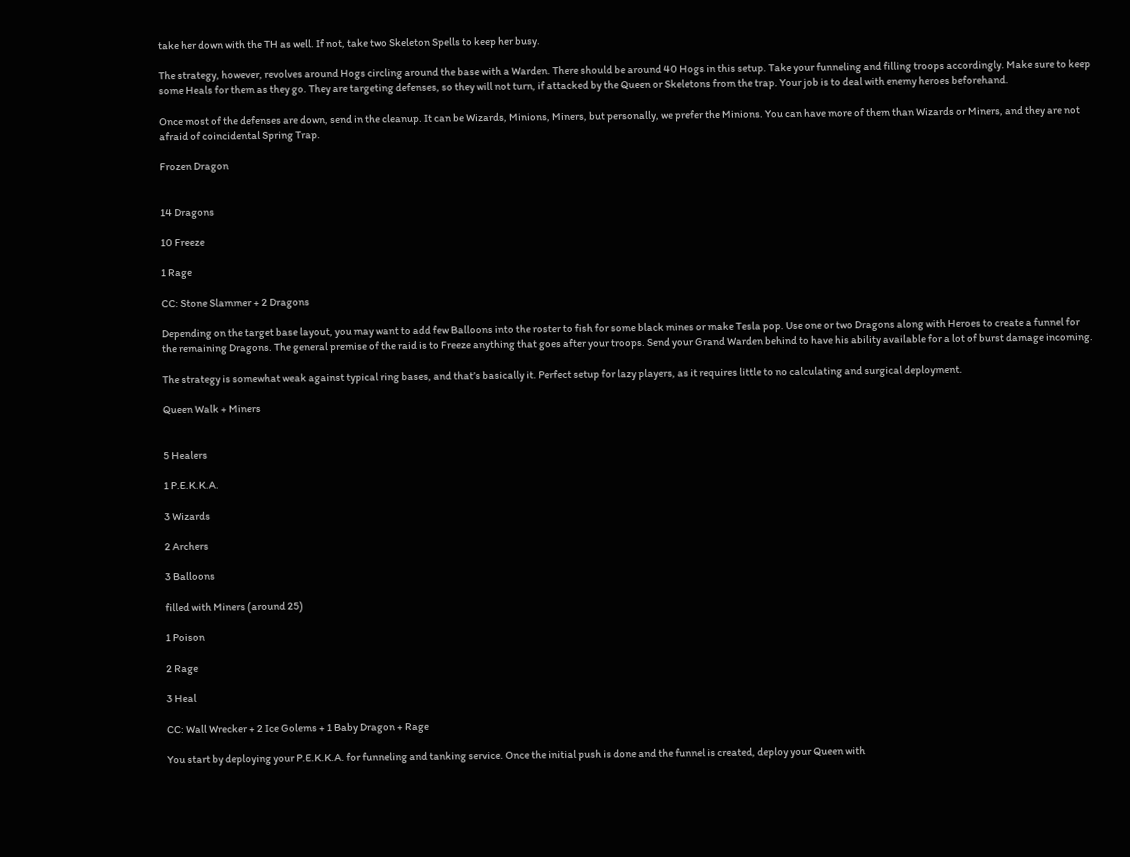take her down with the TH as well. If not, take two Skeleton Spells to keep her busy.

The strategy, however, revolves around Hogs circling around the base with a Warden. There should be around 40 Hogs in this setup. Take your funneling and filling troops accordingly. Make sure to keep some Heals for them as they go. They are targeting defenses, so they will not turn, if attacked by the Queen or Skeletons from the trap. Your job is to deal with enemy heroes beforehand.

Once most of the defenses are down, send in the cleanup. It can be Wizards, Minions, Miners, but personally, we prefer the Minions. You can have more of them than Wizards or Miners, and they are not afraid of coincidental Spring Trap.

Frozen Dragon


14 Dragons

10 Freeze

1 Rage

CC: Stone Slammer + 2 Dragons

Depending on the target base layout, you may want to add few Balloons into the roster to fish for some black mines or make Tesla pop. Use one or two Dragons along with Heroes to create a funnel for the remaining Dragons. The general premise of the raid is to Freeze anything that goes after your troops. Send your Grand Warden behind to have his ability available for a lot of burst damage incoming.

The strategy is somewhat weak against typical ring bases, and that’s basically it. Perfect setup for lazy players, as it requires little to no calculating and surgical deployment.

Queen Walk + Miners


5 Healers

1 P.E.K.K.A.

3 Wizards

2 Archers

3 Balloons

filled with Miners (around 25)

1 Poison

2 Rage

3 Heal

CC: Wall Wrecker + 2 Ice Golems + 1 Baby Dragon + Rage

You start by deploying your P.E.K.K.A. for funneling and tanking service. Once the initial push is done and the funnel is created, deploy your Queen with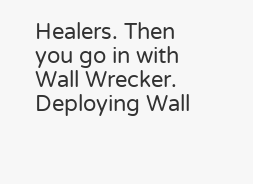Healers. Then you go in with Wall Wrecker. Deploying Wall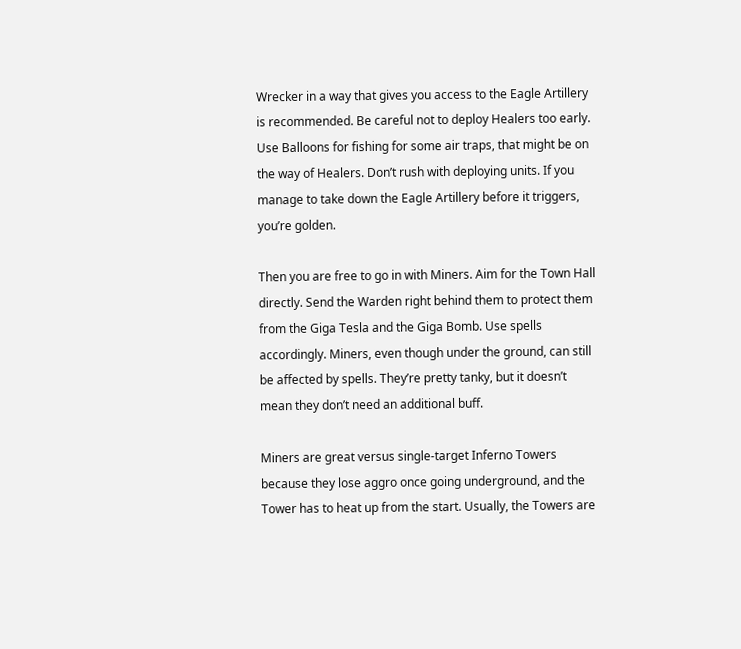Wrecker in a way that gives you access to the Eagle Artillery is recommended. Be careful not to deploy Healers too early. Use Balloons for fishing for some air traps, that might be on the way of Healers. Don’t rush with deploying units. If you manage to take down the Eagle Artillery before it triggers, you’re golden.

Then you are free to go in with Miners. Aim for the Town Hall directly. Send the Warden right behind them to protect them from the Giga Tesla and the Giga Bomb. Use spells accordingly. Miners, even though under the ground, can still be affected by spells. They’re pretty tanky, but it doesn’t mean they don’t need an additional buff.

Miners are great versus single-target Inferno Towers because they lose aggro once going underground, and the Tower has to heat up from the start. Usually, the Towers are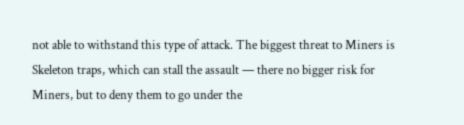not able to withstand this type of attack. The biggest threat to Miners is Skeleton traps, which can stall the assault — there no bigger risk for Miners, but to deny them to go under the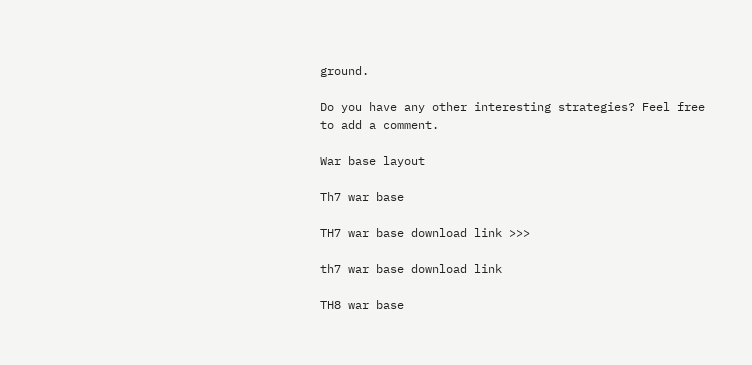ground.

Do you have any other interesting strategies? Feel free to add a comment.

War base layout

Th7 war base

TH7 war base download link >>>

th7 war base download link

TH8 war base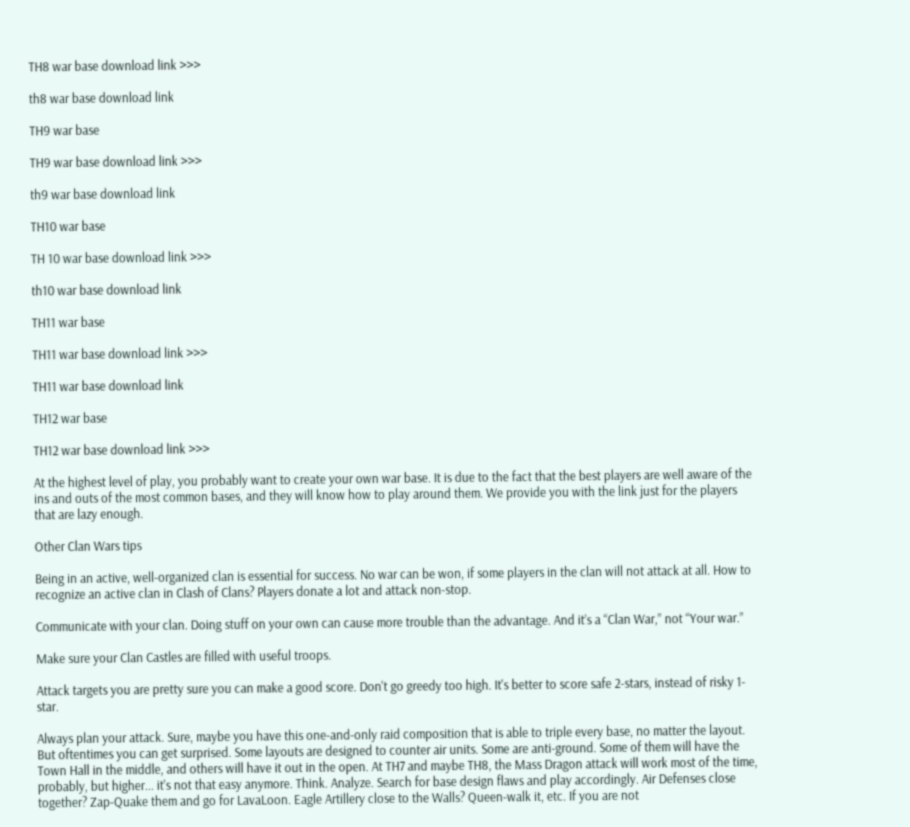TH8 war base download link >>>

th8 war base download link

TH9 war base

TH9 war base download link >>>

th9 war base download link

TH10 war base

TH 10 war base download link >>>

th10 war base download link

TH11 war base

TH11 war base download link >>>

TH11 war base download link

TH12 war base

TH12 war base download link >>>

At the highest level of play, you probably want to create your own war base. It is due to the fact that the best players are well aware of the ins and outs of the most common bases, and they will know how to play around them. We provide you with the link just for the players that are lazy enough.

Other Clan Wars tips

Being in an active, well-organized clan is essential for success. No war can be won, if some players in the clan will not attack at all. How to recognize an active clan in Clash of Clans? Players donate a lot and attack non-stop.

Communicate with your clan. Doing stuff on your own can cause more trouble than the advantage. And it’s a “Clan War,” not “Your war.”

Make sure your Clan Castles are filled with useful troops.

Attack targets you are pretty sure you can make a good score. Don't go greedy too high. It's better to score safe 2-stars, instead of risky 1-star.

Always plan your attack. Sure, maybe you have this one-and-only raid composition that is able to triple every base, no matter the layout. But oftentimes you can get surprised. Some layouts are designed to counter air units. Some are anti-ground. Some of them will have the Town Hall in the middle, and others will have it out in the open. At TH7 and maybe TH8, the Mass Dragon attack will work most of the time, probably, but higher... it's not that easy anymore. Think. Analyze. Search for base design flaws and play accordingly. Air Defenses close together? Zap-Quake them and go for LavaLoon. Eagle Artillery close to the Walls? Queen-walk it, etc. If you are not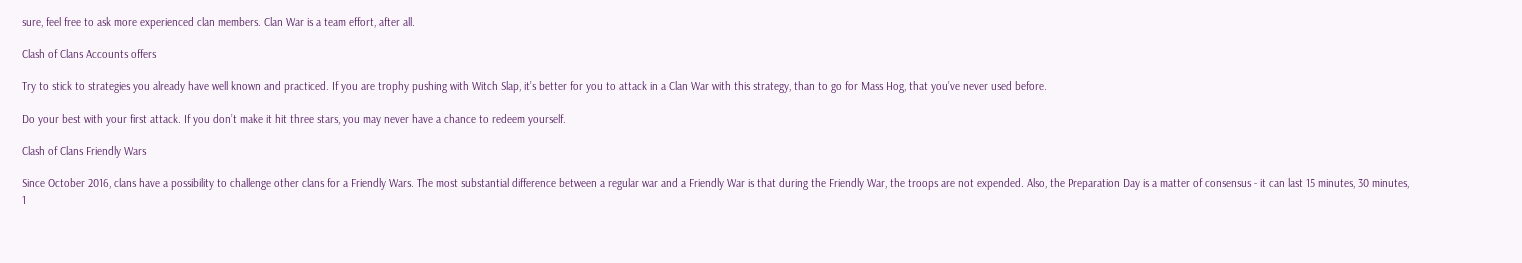sure, feel free to ask more experienced clan members. Clan War is a team effort, after all.

Clash of Clans Accounts offers

Try to stick to strategies you already have well known and practiced. If you are trophy pushing with Witch Slap, it’s better for you to attack in a Clan War with this strategy, than to go for Mass Hog, that you’ve never used before.

Do your best with your first attack. If you don’t make it hit three stars, you may never have a chance to redeem yourself.

Clash of Clans Friendly Wars

Since October 2016, clans have a possibility to challenge other clans for a Friendly Wars. The most substantial difference between a regular war and a Friendly War is that during the Friendly War, the troops are not expended. Also, the Preparation Day is a matter of consensus - it can last 15 minutes, 30 minutes, 1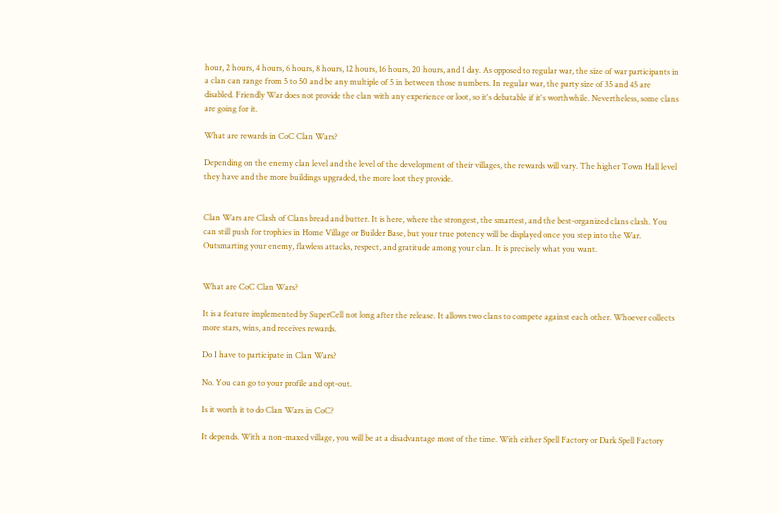hour, 2 hours, 4 hours, 6 hours, 8 hours, 12 hours, 16 hours, 20 hours, and 1 day. As opposed to regular war, the size of war participants in a clan can range from 5 to 50 and be any multiple of 5 in between those numbers. In regular war, the party size of 35 and 45 are disabled. Friendly War does not provide the clan with any experience or loot, so it's debatable if it's worthwhile. Nevertheless, some clans are going for it.

What are rewards in CoC Clan Wars?

Depending on the enemy clan level and the level of the development of their villages, the rewards will vary. The higher Town Hall level they have and the more buildings upgraded, the more loot they provide.


Clan Wars are Clash of Clans bread and butter. It is here, where the strongest, the smartest, and the best-organized clans clash. You can still push for trophies in Home Village or Builder Base, but your true potency will be displayed once you step into the War. Outsmarting your enemy, flawless attacks, respect, and gratitude among your clan. It is precisely what you want.


What are CoC Clan Wars?

It is a feature implemented by SuperCell not long after the release. It allows two clans to compete against each other. Whoever collects more stars, wins, and receives rewards.

Do I have to participate in Clan Wars?

No. You can go to your profile and opt-out.

Is it worth it to do Clan Wars in CoC?

It depends. With a non-maxed village, you will be at a disadvantage most of the time. With either Spell Factory or Dark Spell Factory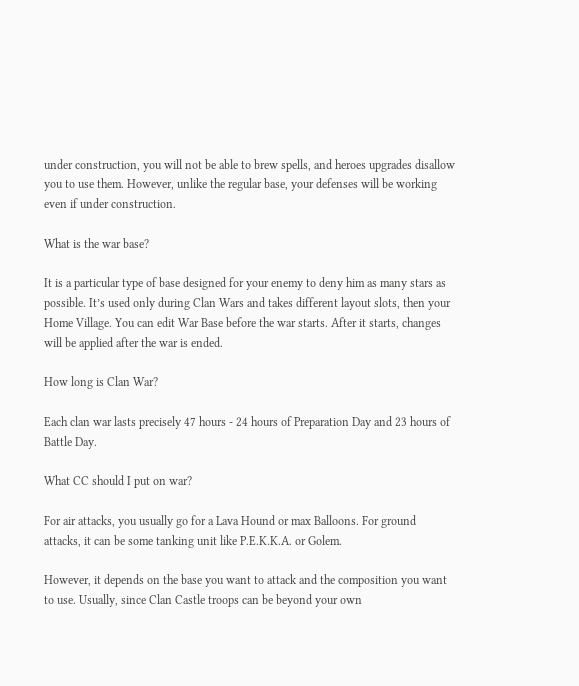under construction, you will not be able to brew spells, and heroes upgrades disallow you to use them. However, unlike the regular base, your defenses will be working even if under construction.

What is the war base?

It is a particular type of base designed for your enemy to deny him as many stars as possible. It’s used only during Clan Wars and takes different layout slots, then your Home Village. You can edit War Base before the war starts. After it starts, changes will be applied after the war is ended.

How long is Clan War?

Each clan war lasts precisely 47 hours - 24 hours of Preparation Day and 23 hours of Battle Day.

What CC should I put on war?

For air attacks, you usually go for a Lava Hound or max Balloons. For ground attacks, it can be some tanking unit like P.E.K.K.A. or Golem.

However, it depends on the base you want to attack and the composition you want to use. Usually, since Clan Castle troops can be beyond your own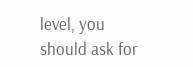level, you should ask for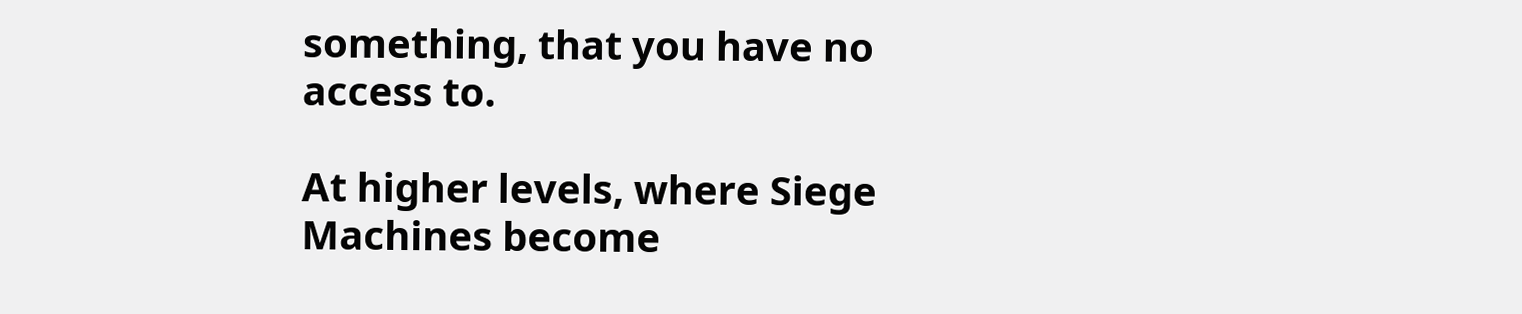something, that you have no access to.

At higher levels, where Siege Machines become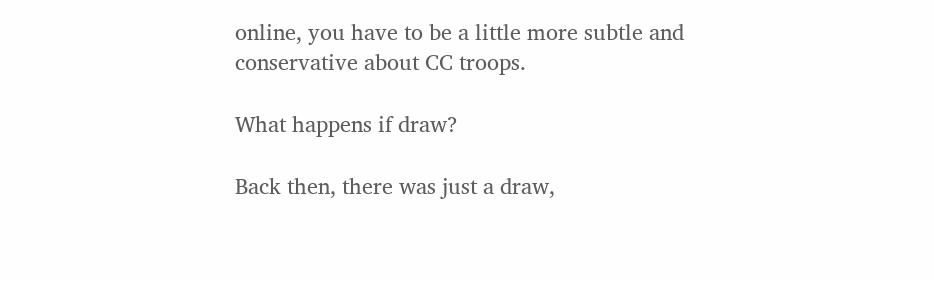online, you have to be a little more subtle and conservative about CC troops.

What happens if draw?

Back then, there was just a draw,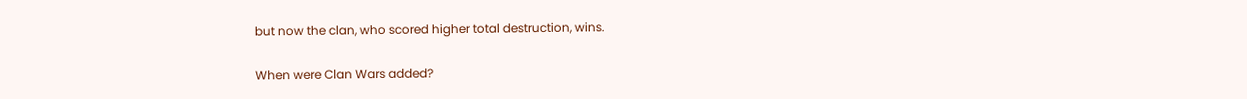but now the clan, who scored higher total destruction, wins.

When were Clan Wars added?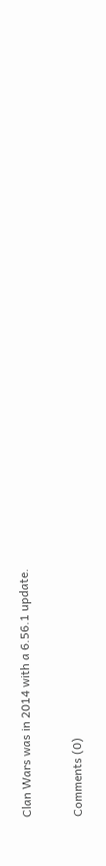Clan Wars was in 2014 with a 6.56.1 update.

Comments (0)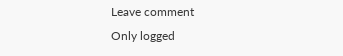Leave comment
Only logged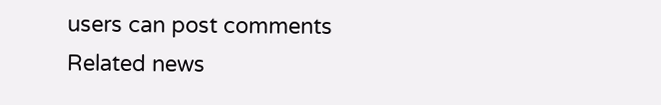users can post comments
Related news